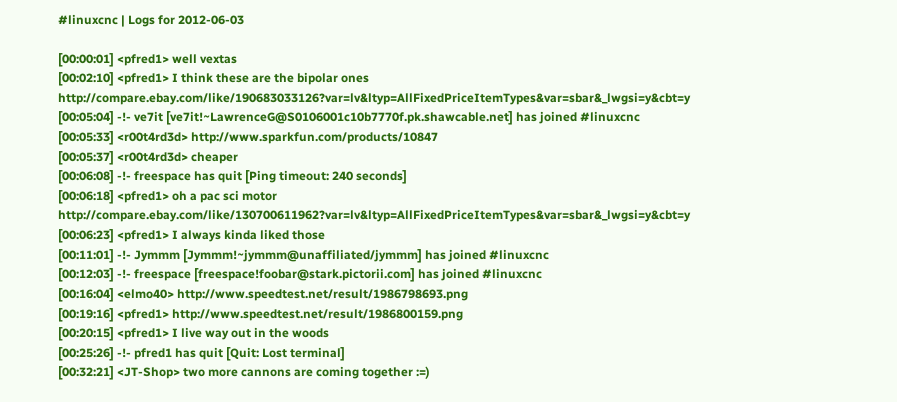#linuxcnc | Logs for 2012-06-03

[00:00:01] <pfred1> well vextas
[00:02:10] <pfred1> I think these are the bipolar ones http://compare.ebay.com/like/190683033126?var=lv&ltyp=AllFixedPriceItemTypes&var=sbar&_lwgsi=y&cbt=y
[00:05:04] -!- ve7it [ve7it!~LawrenceG@S0106001c10b7770f.pk.shawcable.net] has joined #linuxcnc
[00:05:33] <r00t4rd3d> http://www.sparkfun.com/products/10847
[00:05:37] <r00t4rd3d> cheaper
[00:06:08] -!- freespace has quit [Ping timeout: 240 seconds]
[00:06:18] <pfred1> oh a pac sci motor http://compare.ebay.com/like/130700611962?var=lv&ltyp=AllFixedPriceItemTypes&var=sbar&_lwgsi=y&cbt=y
[00:06:23] <pfred1> I always kinda liked those
[00:11:01] -!- Jymmm [Jymmm!~jymmm@unaffiliated/jymmm] has joined #linuxcnc
[00:12:03] -!- freespace [freespace!foobar@stark.pictorii.com] has joined #linuxcnc
[00:16:04] <elmo40> http://www.speedtest.net/result/1986798693.png
[00:19:16] <pfred1> http://www.speedtest.net/result/1986800159.png
[00:20:15] <pfred1> I live way out in the woods
[00:25:26] -!- pfred1 has quit [Quit: Lost terminal]
[00:32:21] <JT-Shop> two more cannons are coming together :=)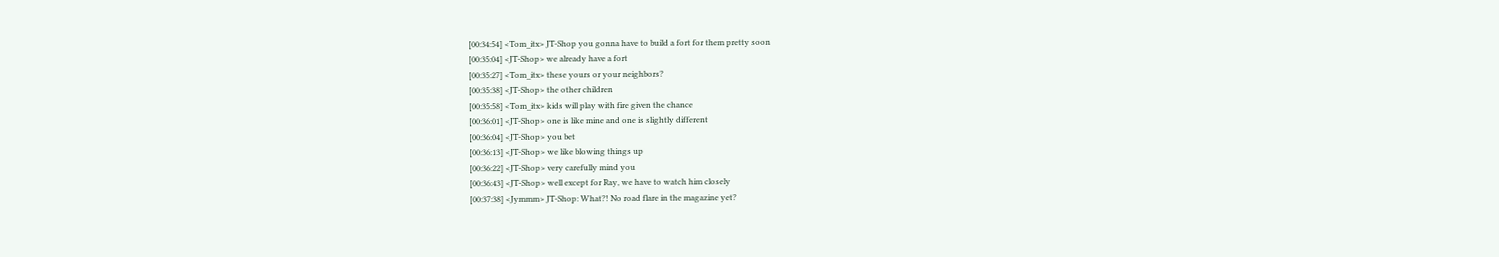[00:34:54] <Tom_itx> JT-Shop you gonna have to build a fort for them pretty soon
[00:35:04] <JT-Shop> we already have a fort
[00:35:27] <Tom_itx> these yours or your neighbors?
[00:35:38] <JT-Shop> the other children
[00:35:58] <Tom_itx> kids will play with fire given the chance
[00:36:01] <JT-Shop> one is like mine and one is slightly different
[00:36:04] <JT-Shop> you bet
[00:36:13] <JT-Shop> we like blowing things up
[00:36:22] <JT-Shop> very carefully mind you
[00:36:43] <JT-Shop> well except for Ray, we have to watch him closely
[00:37:38] <Jymmm> JT-Shop: What?! No road flare in the magazine yet?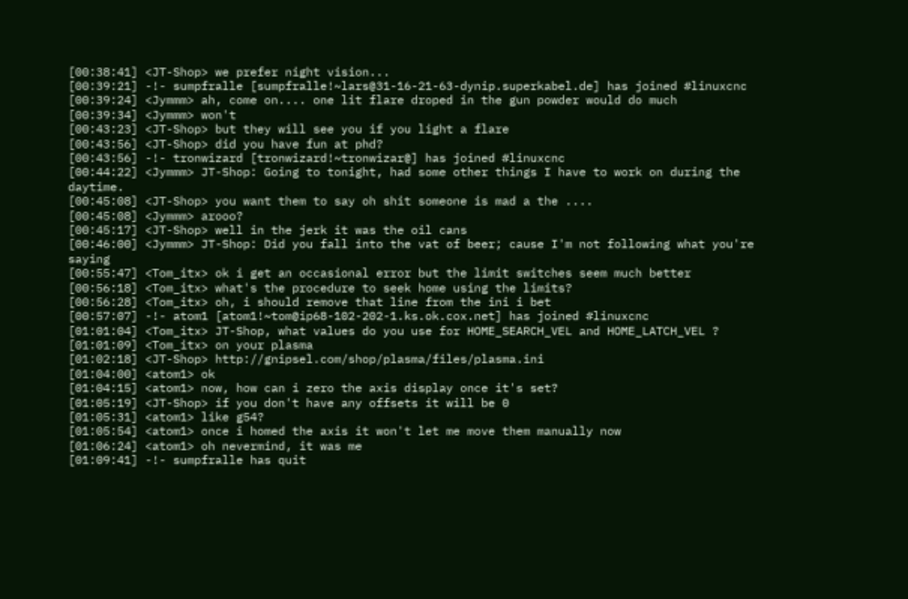[00:38:41] <JT-Shop> we prefer night vision...
[00:39:21] -!- sumpfralle [sumpfralle!~lars@31-16-21-63-dynip.superkabel.de] has joined #linuxcnc
[00:39:24] <Jymmm> ah, come on.... one lit flare droped in the gun powder would do much
[00:39:34] <Jymmm> won't
[00:43:23] <JT-Shop> but they will see you if you light a flare
[00:43:56] <JT-Shop> did you have fun at phd?
[00:43:56] -!- tronwizard [tronwizard!~tronwizar@] has joined #linuxcnc
[00:44:22] <Jymmm> JT-Shop: Going to tonight, had some other things I have to work on during the daytime.
[00:45:08] <JT-Shop> you want them to say oh shit someone is mad a the ....
[00:45:08] <Jymmm> arooo?
[00:45:17] <JT-Shop> well in the jerk it was the oil cans
[00:46:00] <Jymmm> JT-Shop: Did you fall into the vat of beer; cause I'm not following what you're saying
[00:55:47] <Tom_itx> ok i get an occasional error but the limit switches seem much better
[00:56:18] <Tom_itx> what's the procedure to seek home using the limits?
[00:56:28] <Tom_itx> oh, i should remove that line from the ini i bet
[00:57:07] -!- atom1 [atom1!~tom@ip68-102-202-1.ks.ok.cox.net] has joined #linuxcnc
[01:01:04] <Tom_itx> JT-Shop, what values do you use for HOME_SEARCH_VEL and HOME_LATCH_VEL ?
[01:01:09] <Tom_itx> on your plasma
[01:02:18] <JT-Shop> http://gnipsel.com/shop/plasma/files/plasma.ini
[01:04:00] <atom1> ok
[01:04:15] <atom1> now, how can i zero the axis display once it's set?
[01:05:19] <JT-Shop> if you don't have any offsets it will be 0
[01:05:31] <atom1> like g54?
[01:05:54] <atom1> once i homed the axis it won't let me move them manually now
[01:06:24] <atom1> oh nevermind, it was me
[01:09:41] -!- sumpfralle has quit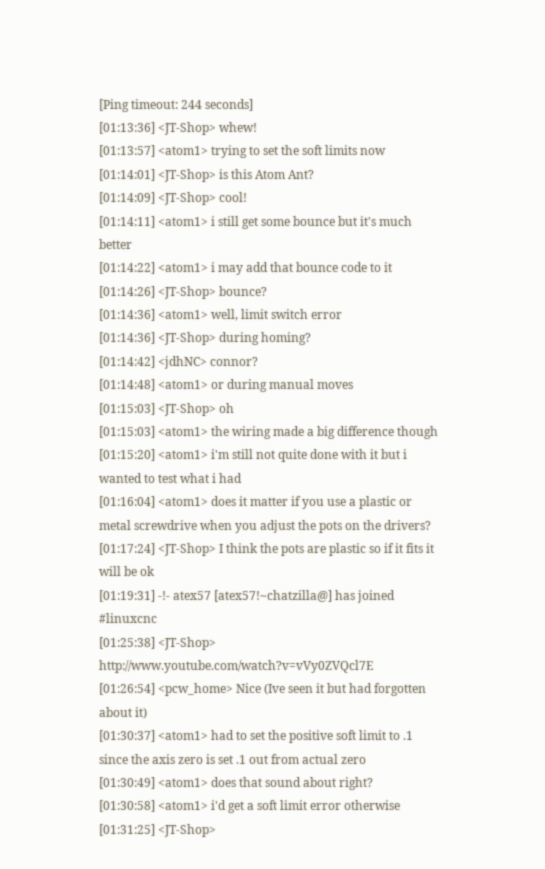[Ping timeout: 244 seconds]
[01:13:36] <JT-Shop> whew!
[01:13:57] <atom1> trying to set the soft limits now
[01:14:01] <JT-Shop> is this Atom Ant?
[01:14:09] <JT-Shop> cool!
[01:14:11] <atom1> i still get some bounce but it's much better
[01:14:22] <atom1> i may add that bounce code to it
[01:14:26] <JT-Shop> bounce?
[01:14:36] <atom1> well, limit switch error
[01:14:36] <JT-Shop> during homing?
[01:14:42] <jdhNC> connor?
[01:14:48] <atom1> or during manual moves
[01:15:03] <JT-Shop> oh
[01:15:03] <atom1> the wiring made a big difference though
[01:15:20] <atom1> i'm still not quite done with it but i wanted to test what i had
[01:16:04] <atom1> does it matter if you use a plastic or metal screwdrive when you adjust the pots on the drivers?
[01:17:24] <JT-Shop> I think the pots are plastic so if it fits it will be ok
[01:19:31] -!- atex57 [atex57!~chatzilla@] has joined #linuxcnc
[01:25:38] <JT-Shop> http://www.youtube.com/watch?v=vVy0ZVQcl7E
[01:26:54] <pcw_home> Nice (Ive seen it but had forgotten about it)
[01:30:37] <atom1> had to set the positive soft limit to .1 since the axis zero is set .1 out from actual zero
[01:30:49] <atom1> does that sound about right?
[01:30:58] <atom1> i'd get a soft limit error otherwise
[01:31:25] <JT-Shop>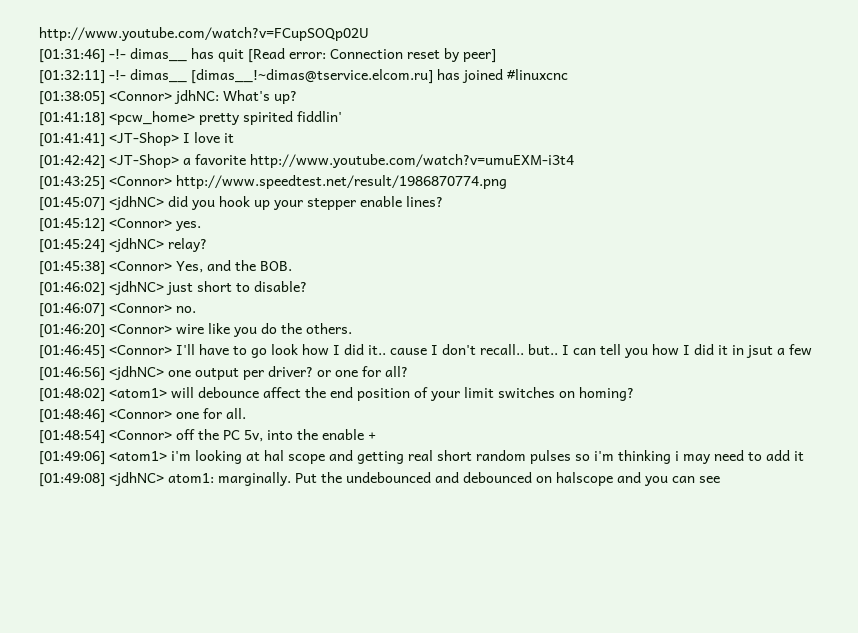http://www.youtube.com/watch?v=FCupSOQp02U
[01:31:46] -!- dimas__ has quit [Read error: Connection reset by peer]
[01:32:11] -!- dimas__ [dimas__!~dimas@tservice.elcom.ru] has joined #linuxcnc
[01:38:05] <Connor> jdhNC: What's up?
[01:41:18] <pcw_home> pretty spirited fiddlin'
[01:41:41] <JT-Shop> I love it
[01:42:42] <JT-Shop> a favorite http://www.youtube.com/watch?v=umuEXM-i3t4
[01:43:25] <Connor> http://www.speedtest.net/result/1986870774.png
[01:45:07] <jdhNC> did you hook up your stepper enable lines?
[01:45:12] <Connor> yes.
[01:45:24] <jdhNC> relay?
[01:45:38] <Connor> Yes, and the BOB.
[01:46:02] <jdhNC> just short to disable?
[01:46:07] <Connor> no.
[01:46:20] <Connor> wire like you do the others.
[01:46:45] <Connor> I'll have to go look how I did it.. cause I don't recall.. but.. I can tell you how I did it in jsut a few
[01:46:56] <jdhNC> one output per driver? or one for all?
[01:48:02] <atom1> will debounce affect the end position of your limit switches on homing?
[01:48:46] <Connor> one for all.
[01:48:54] <Connor> off the PC 5v, into the enable +
[01:49:06] <atom1> i'm looking at hal scope and getting real short random pulses so i'm thinking i may need to add it
[01:49:08] <jdhNC> atom1: marginally. Put the undebounced and debounced on halscope and you can see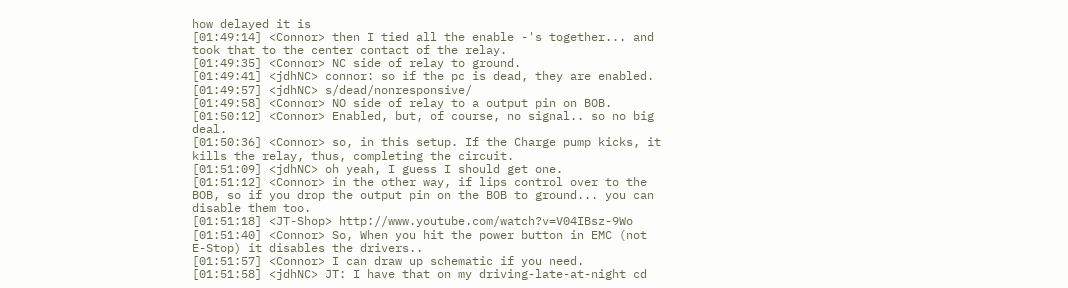how delayed it is
[01:49:14] <Connor> then I tied all the enable -'s together... and took that to the center contact of the relay.
[01:49:35] <Connor> NC side of relay to ground.
[01:49:41] <jdhNC> connor: so if the pc is dead, they are enabled.
[01:49:57] <jdhNC> s/dead/nonresponsive/
[01:49:58] <Connor> NO side of relay to a output pin on BOB.
[01:50:12] <Connor> Enabled, but, of course, no signal.. so no big deal.
[01:50:36] <Connor> so, in this setup. If the Charge pump kicks, it kills the relay, thus, completing the circuit.
[01:51:09] <jdhNC> oh yeah, I guess I should get one.
[01:51:12] <Connor> in the other way, if lips control over to the BOB, so if you drop the output pin on the BOB to ground... you can disable them too.
[01:51:18] <JT-Shop> http://www.youtube.com/watch?v=V04IBsz-9Wo
[01:51:40] <Connor> So, When you hit the power button in EMC (not E-Stop) it disables the drivers..
[01:51:57] <Connor> I can draw up schematic if you need.
[01:51:58] <jdhNC> JT: I have that on my driving-late-at-night cd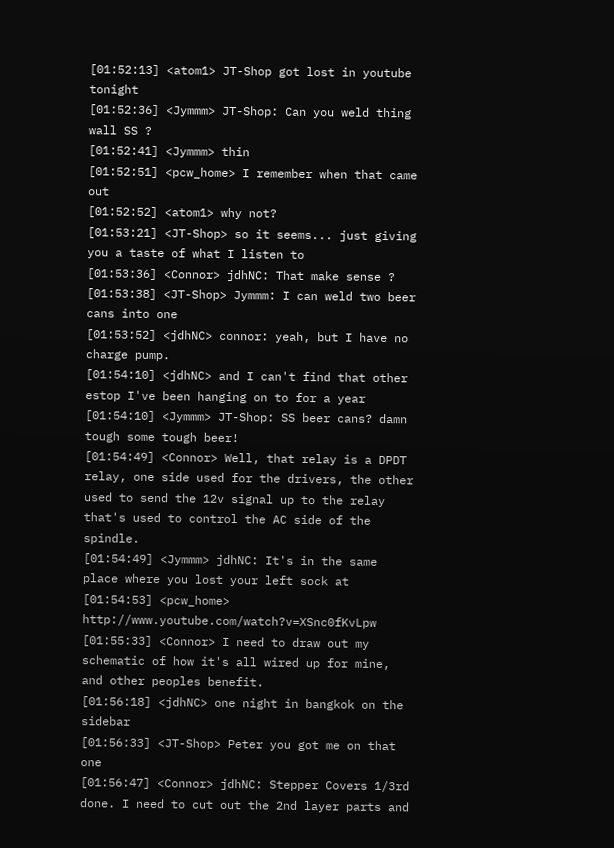[01:52:13] <atom1> JT-Shop got lost in youtube tonight
[01:52:36] <Jymmm> JT-Shop: Can you weld thing wall SS ?
[01:52:41] <Jymmm> thin
[01:52:51] <pcw_home> I remember when that came out
[01:52:52] <atom1> why not?
[01:53:21] <JT-Shop> so it seems... just giving you a taste of what I listen to
[01:53:36] <Connor> jdhNC: That make sense ?
[01:53:38] <JT-Shop> Jymmm: I can weld two beer cans into one
[01:53:52] <jdhNC> connor: yeah, but I have no charge pump.
[01:54:10] <jdhNC> and I can't find that other estop I've been hanging on to for a year
[01:54:10] <Jymmm> JT-Shop: SS beer cans? damn tough some tough beer!
[01:54:49] <Connor> Well, that relay is a DPDT relay, one side used for the drivers, the other used to send the 12v signal up to the relay that's used to control the AC side of the spindle.
[01:54:49] <Jymmm> jdhNC: It's in the same place where you lost your left sock at
[01:54:53] <pcw_home> http://www.youtube.com/watch?v=XSnc0fKvLpw
[01:55:33] <Connor> I need to draw out my schematic of how it's all wired up for mine, and other peoples benefit.
[01:56:18] <jdhNC> one night in bangkok on the sidebar
[01:56:33] <JT-Shop> Peter you got me on that one
[01:56:47] <Connor> jdhNC: Stepper Covers 1/3rd done. I need to cut out the 2nd layer parts and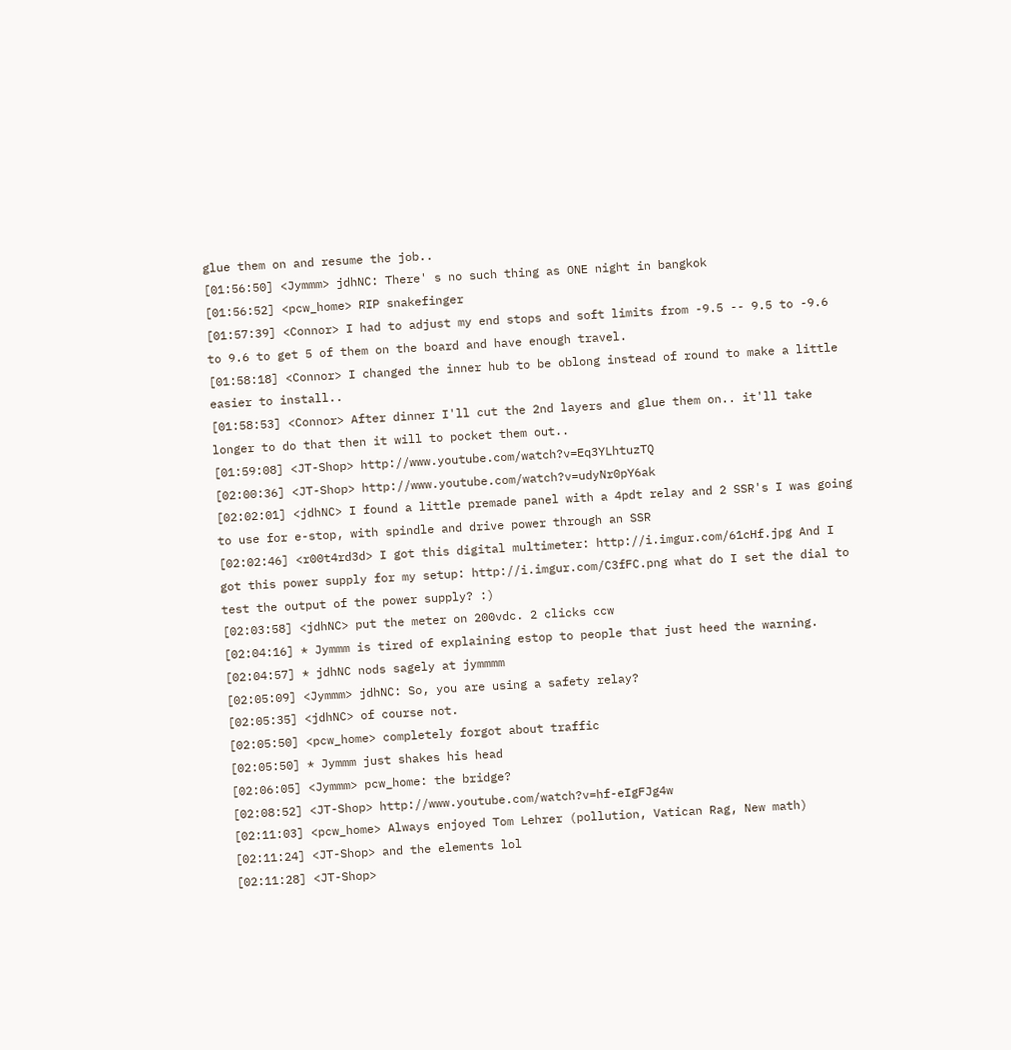glue them on and resume the job..
[01:56:50] <Jymmm> jdhNC: There' s no such thing as ONE night in bangkok
[01:56:52] <pcw_home> RIP snakefinger
[01:57:39] <Connor> I had to adjust my end stops and soft limits from -9.5 -- 9.5 to -9.6 to 9.6 to get 5 of them on the board and have enough travel.
[01:58:18] <Connor> I changed the inner hub to be oblong instead of round to make a little easier to install..
[01:58:53] <Connor> After dinner I'll cut the 2nd layers and glue them on.. it'll take longer to do that then it will to pocket them out..
[01:59:08] <JT-Shop> http://www.youtube.com/watch?v=Eq3YLhtuzTQ
[02:00:36] <JT-Shop> http://www.youtube.com/watch?v=udyNr0pY6ak
[02:02:01] <jdhNC> I found a little premade panel with a 4pdt relay and 2 SSR's I was going to use for e-stop, with spindle and drive power through an SSR
[02:02:46] <r00t4rd3d> I got this digital multimeter: http://i.imgur.com/61cHf.jpg And I got this power supply for my setup: http://i.imgur.com/C3fFC.png what do I set the dial to test the output of the power supply? :)
[02:03:58] <jdhNC> put the meter on 200vdc. 2 clicks ccw
[02:04:16] * Jymmm is tired of explaining estop to people that just heed the warning.
[02:04:57] * jdhNC nods sagely at jymmmm
[02:05:09] <Jymmm> jdhNC: So, you are using a safety relay?
[02:05:35] <jdhNC> of course not.
[02:05:50] <pcw_home> completely forgot about traffic
[02:05:50] * Jymmm just shakes his head
[02:06:05] <Jymmm> pcw_home: the bridge?
[02:08:52] <JT-Shop> http://www.youtube.com/watch?v=hf-eIgFJg4w
[02:11:03] <pcw_home> Always enjoyed Tom Lehrer (pollution, Vatican Rag, New math)
[02:11:24] <JT-Shop> and the elements lol
[02:11:28] <JT-Shop>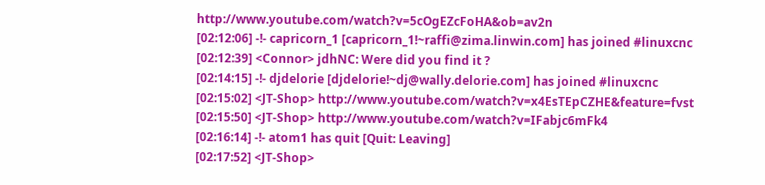http://www.youtube.com/watch?v=5cOgEZcFoHA&ob=av2n
[02:12:06] -!- capricorn_1 [capricorn_1!~raffi@zima.linwin.com] has joined #linuxcnc
[02:12:39] <Connor> jdhNC: Were did you find it ?
[02:14:15] -!- djdelorie [djdelorie!~dj@wally.delorie.com] has joined #linuxcnc
[02:15:02] <JT-Shop> http://www.youtube.com/watch?v=x4EsTEpCZHE&feature=fvst
[02:15:50] <JT-Shop> http://www.youtube.com/watch?v=IFabjc6mFk4
[02:16:14] -!- atom1 has quit [Quit: Leaving]
[02:17:52] <JT-Shop>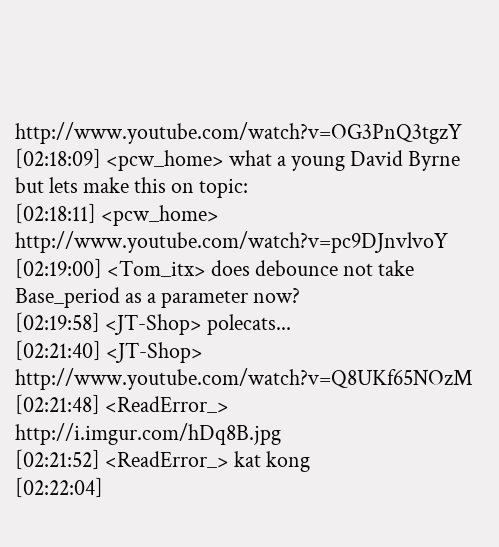http://www.youtube.com/watch?v=OG3PnQ3tgzY
[02:18:09] <pcw_home> what a young David Byrne but lets make this on topic:
[02:18:11] <pcw_home> http://www.youtube.com/watch?v=pc9DJnvlvoY
[02:19:00] <Tom_itx> does debounce not take Base_period as a parameter now?
[02:19:58] <JT-Shop> polecats...
[02:21:40] <JT-Shop> http://www.youtube.com/watch?v=Q8UKf65NOzM
[02:21:48] <ReadError_> http://i.imgur.com/hDq8B.jpg
[02:21:52] <ReadError_> kat kong
[02:22:04]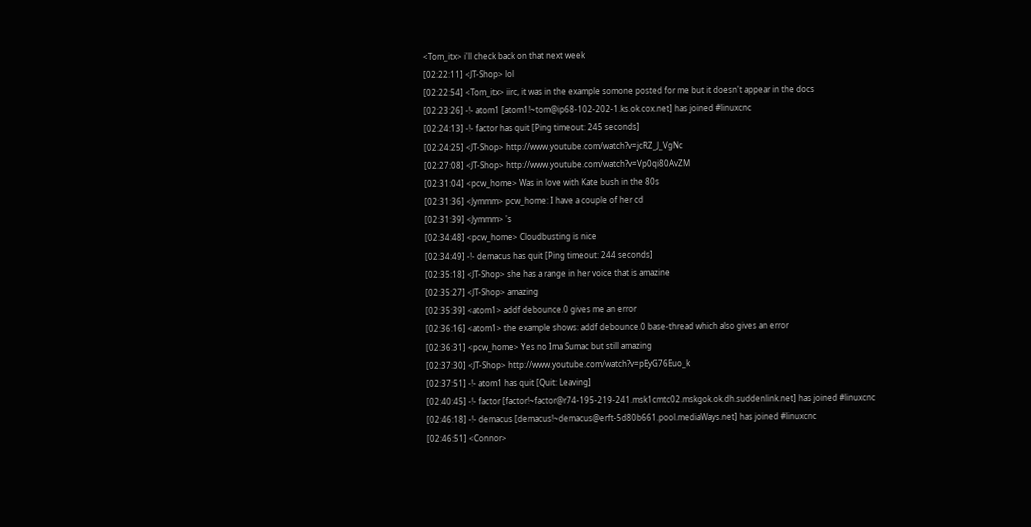<Tom_itx> i'll check back on that next week
[02:22:11] <JT-Shop> lol
[02:22:54] <Tom_itx> iirc, it was in the example somone posted for me but it doesn't appear in the docs
[02:23:26] -!- atom1 [atom1!~tom@ip68-102-202-1.ks.ok.cox.net] has joined #linuxcnc
[02:24:13] -!- factor has quit [Ping timeout: 245 seconds]
[02:24:25] <JT-Shop> http://www.youtube.com/watch?v=jcRZ_J_VgNc
[02:27:08] <JT-Shop> http://www.youtube.com/watch?v=Vp0qi80AvZM
[02:31:04] <pcw_home> Was in love with Kate bush in the 80s
[02:31:36] <Jymmm> pcw_home: I have a couple of her cd
[02:31:39] <Jymmm> 's
[02:34:48] <pcw_home> Cloudbusting is nice
[02:34:49] -!- demacus has quit [Ping timeout: 244 seconds]
[02:35:18] <JT-Shop> she has a range in her voice that is amazine
[02:35:27] <JT-Shop> amazing
[02:35:39] <atom1> addf debounce.0 gives me an error
[02:36:16] <atom1> the example shows: addf debounce.0 base-thread which also gives an error
[02:36:31] <pcw_home> Yes no Ima Sumac but still amazing
[02:37:30] <JT-Shop> http://www.youtube.com/watch?v=pEyG76Euo_k
[02:37:51] -!- atom1 has quit [Quit: Leaving]
[02:40:45] -!- factor [factor!~factor@r74-195-219-241.msk1cmtc02.mskgok.ok.dh.suddenlink.net] has joined #linuxcnc
[02:46:18] -!- demacus [demacus!~demacus@erft-5d80b661.pool.mediaWays.net] has joined #linuxcnc
[02:46:51] <Connor>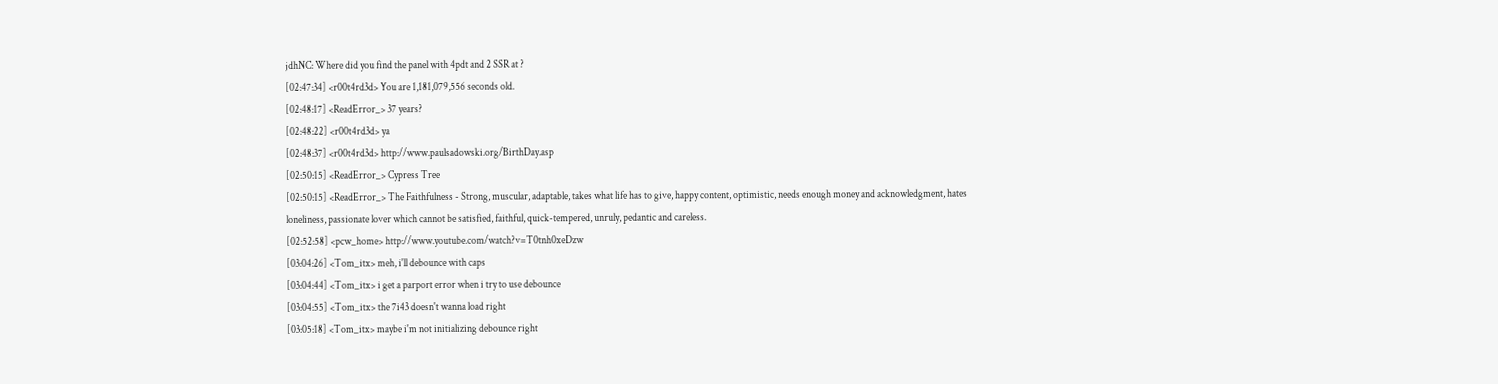jdhNC: Where did you find the panel with 4pdt and 2 SSR at ?
[02:47:34] <r00t4rd3d> You are 1,181,079,556 seconds old.
[02:48:17] <ReadError_> 37 years?
[02:48:22] <r00t4rd3d> ya
[02:48:37] <r00t4rd3d> http://www.paulsadowski.org/BirthDay.asp
[02:50:15] <ReadError_> Cypress Tree
[02:50:15] <ReadError_> The Faithfulness - Strong, muscular, adaptable, takes what life has to give, happy content, optimistic, needs enough money and acknowledgment, hates loneliness, passionate lover which cannot be satisfied, faithful, quick-tempered, unruly, pedantic and careless.
[02:52:58] <pcw_home> http://www.youtube.com/watch?v=T0tnh0xeDzw
[03:04:26] <Tom_itx> meh, i'll debounce with caps
[03:04:44] <Tom_itx> i get a parport error when i try to use debounce
[03:04:55] <Tom_itx> the 7i43 doesn't wanna load right
[03:05:18] <Tom_itx> maybe i'm not initializing debounce right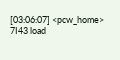[03:06:07] <pcw_home> 7I43 load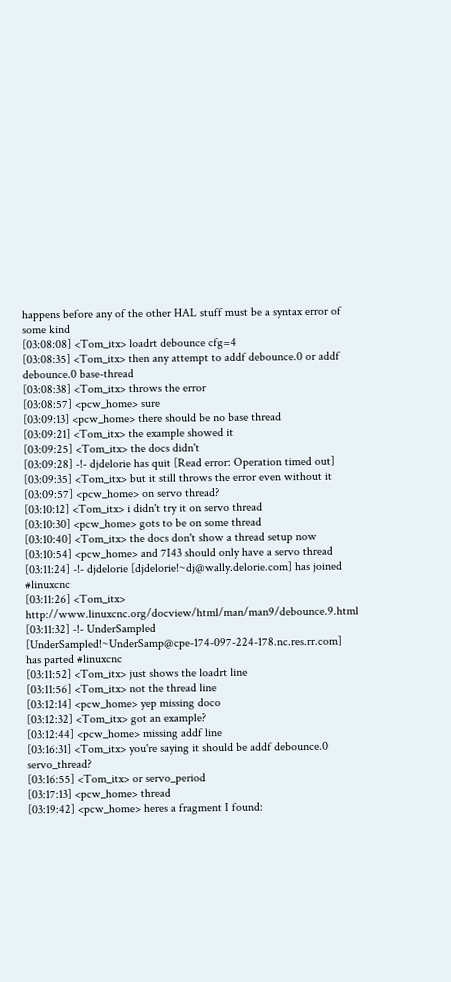happens before any of the other HAL stuff must be a syntax error of some kind
[03:08:08] <Tom_itx> loadrt debounce cfg=4
[03:08:35] <Tom_itx> then any attempt to addf debounce.0 or addf debounce.0 base-thread
[03:08:38] <Tom_itx> throws the error
[03:08:57] <pcw_home> sure
[03:09:13] <pcw_home> there should be no base thread
[03:09:21] <Tom_itx> the example showed it
[03:09:25] <Tom_itx> the docs didn't
[03:09:28] -!- djdelorie has quit [Read error: Operation timed out]
[03:09:35] <Tom_itx> but it still throws the error even without it
[03:09:57] <pcw_home> on servo thread?
[03:10:12] <Tom_itx> i didn't try it on servo thread
[03:10:30] <pcw_home> gots to be on some thread
[03:10:40] <Tom_itx> the docs don't show a thread setup now
[03:10:54] <pcw_home> and 7I43 should only have a servo thread
[03:11:24] -!- djdelorie [djdelorie!~dj@wally.delorie.com] has joined #linuxcnc
[03:11:26] <Tom_itx> http://www.linuxcnc.org/docview/html/man/man9/debounce.9.html
[03:11:32] -!- UnderSampled [UnderSampled!~UnderSamp@cpe-174-097-224-178.nc.res.rr.com] has parted #linuxcnc
[03:11:52] <Tom_itx> just shows the loadrt line
[03:11:56] <Tom_itx> not the thread line
[03:12:14] <pcw_home> yep missing doco
[03:12:32] <Tom_itx> got an example?
[03:12:44] <pcw_home> missing addf line
[03:16:31] <Tom_itx> you're saying it should be addf debounce.0 servo_thread?
[03:16:55] <Tom_itx> or servo_period
[03:17:13] <pcw_home> thread
[03:19:42] <pcw_home> heres a fragment I found: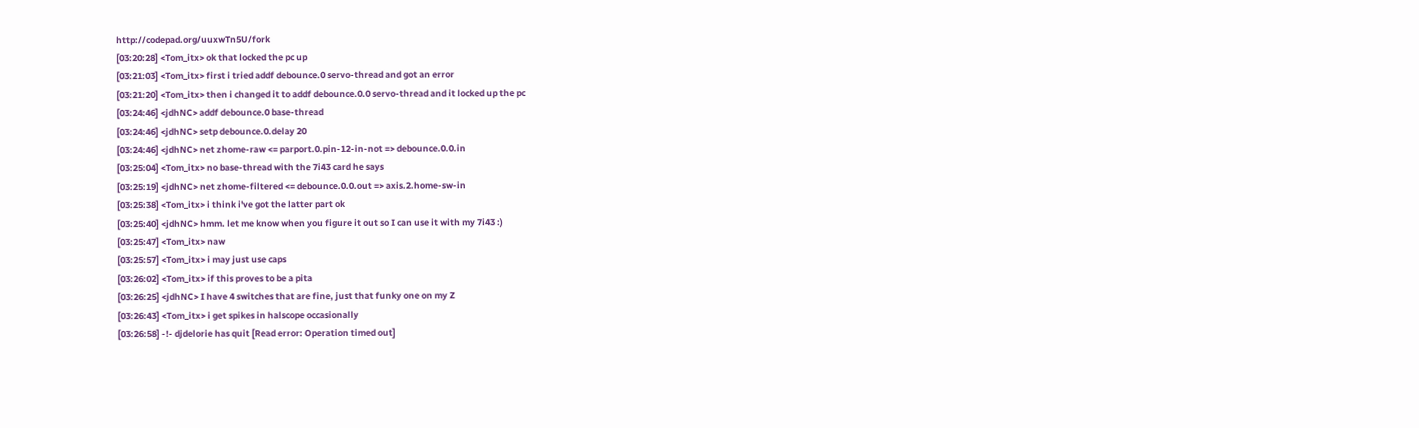http://codepad.org/uuxwTn5U/fork
[03:20:28] <Tom_itx> ok that locked the pc up
[03:21:03] <Tom_itx> first i tried addf debounce.0 servo-thread and got an error
[03:21:20] <Tom_itx> then i changed it to addf debounce.0.0 servo-thread and it locked up the pc
[03:24:46] <jdhNC> addf debounce.0 base-thread
[03:24:46] <jdhNC> setp debounce.0.delay 20
[03:24:46] <jdhNC> net zhome-raw <= parport.0.pin-12-in-not => debounce.0.0.in
[03:25:04] <Tom_itx> no base-thread with the 7i43 card he says
[03:25:19] <jdhNC> net zhome-filtered <= debounce.0.0.out => axis.2.home-sw-in
[03:25:38] <Tom_itx> i think i've got the latter part ok
[03:25:40] <jdhNC> hmm. let me know when you figure it out so I can use it with my 7i43 :)
[03:25:47] <Tom_itx> naw
[03:25:57] <Tom_itx> i may just use caps
[03:26:02] <Tom_itx> if this proves to be a pita
[03:26:25] <jdhNC> I have 4 switches that are fine, just that funky one on my Z
[03:26:43] <Tom_itx> i get spikes in halscope occasionally
[03:26:58] -!- djdelorie has quit [Read error: Operation timed out]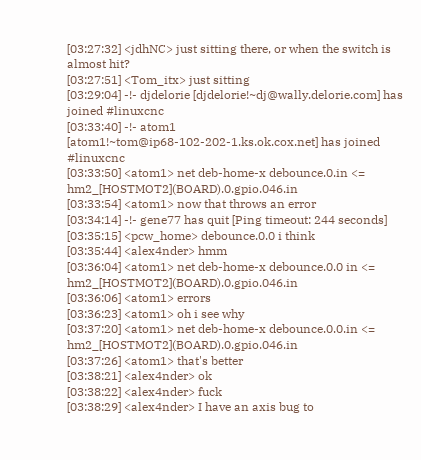[03:27:32] <jdhNC> just sitting there, or when the switch is almost hit?
[03:27:51] <Tom_itx> just sitting
[03:29:04] -!- djdelorie [djdelorie!~dj@wally.delorie.com] has joined #linuxcnc
[03:33:40] -!- atom1 [atom1!~tom@ip68-102-202-1.ks.ok.cox.net] has joined #linuxcnc
[03:33:50] <atom1> net deb-home-x debounce.0.in <= hm2_[HOSTMOT2](BOARD).0.gpio.046.in
[03:33:54] <atom1> now that throws an error
[03:34:14] -!- gene77 has quit [Ping timeout: 244 seconds]
[03:35:15] <pcw_home> debounce.0.0 i think
[03:35:44] <alex4nder> hmm
[03:36:04] <atom1> net deb-home-x debounce.0.0 in <= hm2_[HOSTMOT2](BOARD).0.gpio.046.in
[03:36:06] <atom1> errors
[03:36:23] <atom1> oh i see why
[03:37:20] <atom1> net deb-home-x debounce.0.0.in <= hm2_[HOSTMOT2](BOARD).0.gpio.046.in
[03:37:26] <atom1> that's better
[03:38:21] <alex4nder> ok
[03:38:22] <alex4nder> fuck
[03:38:29] <alex4nder> I have an axis bug to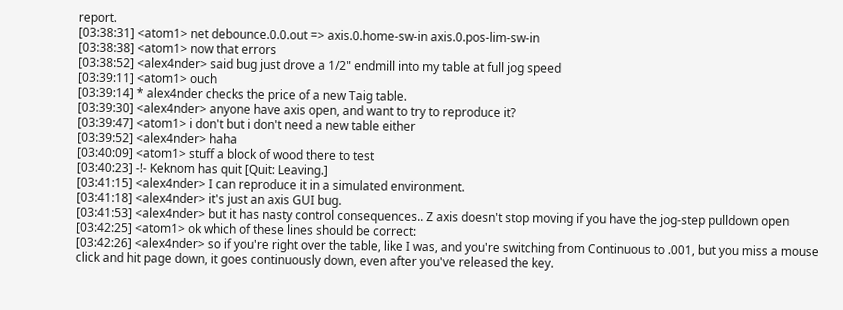report.
[03:38:31] <atom1> net debounce.0.0.out => axis.0.home-sw-in axis.0.pos-lim-sw-in
[03:38:38] <atom1> now that errors
[03:38:52] <alex4nder> said bug just drove a 1/2" endmill into my table at full jog speed
[03:39:11] <atom1> ouch
[03:39:14] * alex4nder checks the price of a new Taig table.
[03:39:30] <alex4nder> anyone have axis open, and want to try to reproduce it?
[03:39:47] <atom1> i don't but i don't need a new table either
[03:39:52] <alex4nder> haha
[03:40:09] <atom1> stuff a block of wood there to test
[03:40:23] -!- Keknom has quit [Quit: Leaving.]
[03:41:15] <alex4nder> I can reproduce it in a simulated environment.
[03:41:18] <alex4nder> it's just an axis GUI bug.
[03:41:53] <alex4nder> but it has nasty control consequences.. Z axis doesn't stop moving if you have the jog-step pulldown open
[03:42:25] <atom1> ok which of these lines should be correct:
[03:42:26] <alex4nder> so if you're right over the table, like I was, and you're switching from Continuous to .001, but you miss a mouse click and hit page down, it goes continuously down, even after you've released the key.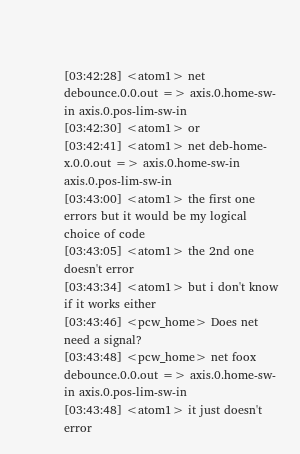[03:42:28] <atom1> net debounce.0.0.out => axis.0.home-sw-in axis.0.pos-lim-sw-in
[03:42:30] <atom1> or
[03:42:41] <atom1> net deb-home-x.0.0.out => axis.0.home-sw-in axis.0.pos-lim-sw-in
[03:43:00] <atom1> the first one errors but it would be my logical choice of code
[03:43:05] <atom1> the 2nd one doesn't error
[03:43:34] <atom1> but i don't know if it works either
[03:43:46] <pcw_home> Does net need a signal?
[03:43:48] <pcw_home> net foox debounce.0.0.out => axis.0.home-sw-in axis.0.pos-lim-sw-in
[03:43:48] <atom1> it just doesn't error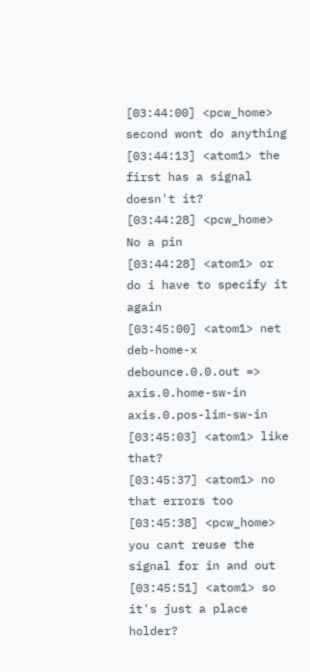[03:44:00] <pcw_home> second wont do anything
[03:44:13] <atom1> the first has a signal doesn't it?
[03:44:28] <pcw_home> No a pin
[03:44:28] <atom1> or do i have to specify it again
[03:45:00] <atom1> net deb-home-x debounce.0.0.out => axis.0.home-sw-in axis.0.pos-lim-sw-in
[03:45:03] <atom1> like that?
[03:45:37] <atom1> no that errors too
[03:45:38] <pcw_home> you cant reuse the signal for in and out
[03:45:51] <atom1> so it's just a place holder?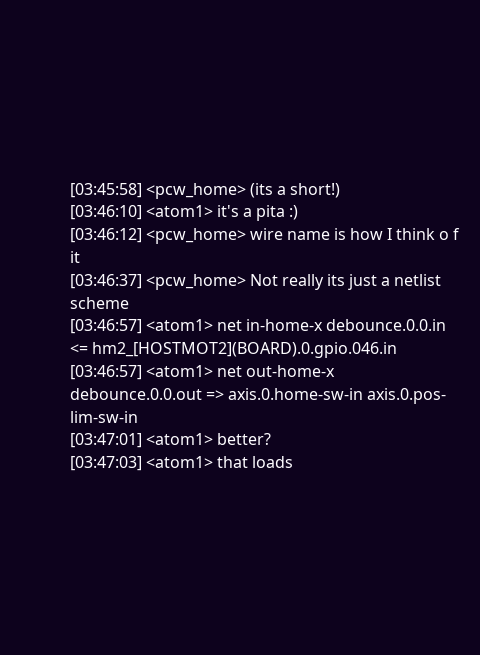[03:45:58] <pcw_home> (its a short!)
[03:46:10] <atom1> it's a pita :)
[03:46:12] <pcw_home> wire name is how I think o f it
[03:46:37] <pcw_home> Not really its just a netlist scheme
[03:46:57] <atom1> net in-home-x debounce.0.0.in <= hm2_[HOSTMOT2](BOARD).0.gpio.046.in
[03:46:57] <atom1> net out-home-x debounce.0.0.out => axis.0.home-sw-in axis.0.pos-lim-sw-in
[03:47:01] <atom1> better?
[03:47:03] <atom1> that loads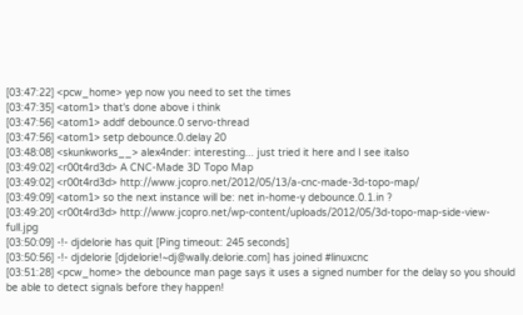[03:47:22] <pcw_home> yep now you need to set the times
[03:47:35] <atom1> that's done above i think
[03:47:56] <atom1> addf debounce.0 servo-thread
[03:47:56] <atom1> setp debounce.0.delay 20
[03:48:08] <skunkworks__> alex4nder: interesting... just tried it here and I see italso
[03:49:02] <r00t4rd3d> A CNC-Made 3D Topo Map
[03:49:02] <r00t4rd3d> http://www.jcopro.net/2012/05/13/a-cnc-made-3d-topo-map/
[03:49:09] <atom1> so the next instance will be: net in-home-y debounce.0.1.in ?
[03:49:20] <r00t4rd3d> http://www.jcopro.net/wp-content/uploads/2012/05/3d-topo-map-side-view-full.jpg
[03:50:09] -!- djdelorie has quit [Ping timeout: 245 seconds]
[03:50:56] -!- djdelorie [djdelorie!~dj@wally.delorie.com] has joined #linuxcnc
[03:51:28] <pcw_home> the debounce man page says it uses a signed number for the delay so you should be able to detect signals before they happen!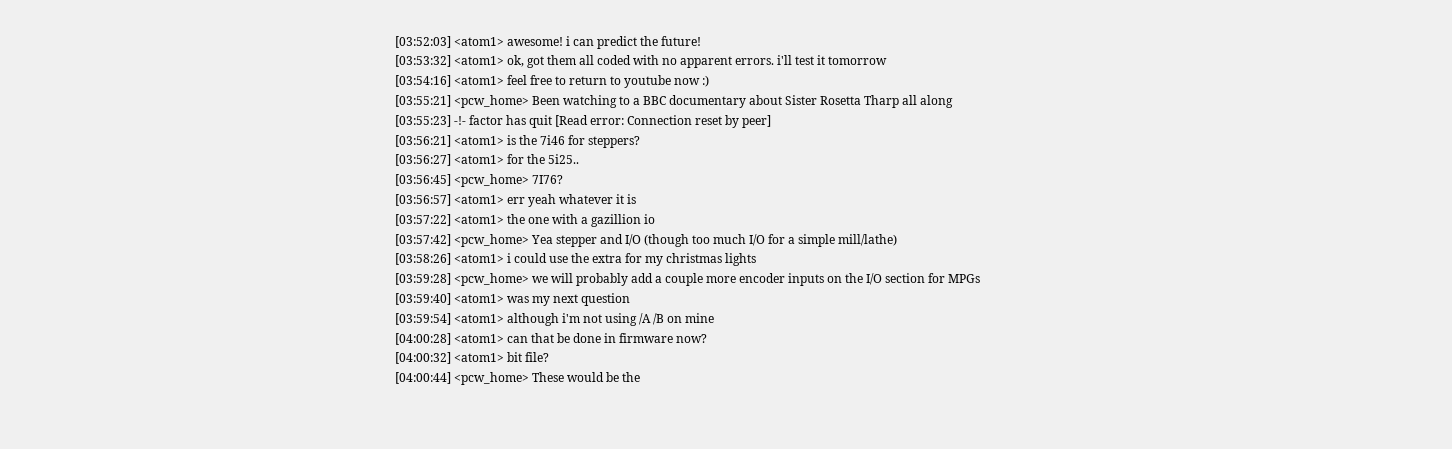[03:52:03] <atom1> awesome! i can predict the future!
[03:53:32] <atom1> ok, got them all coded with no apparent errors. i'll test it tomorrow
[03:54:16] <atom1> feel free to return to youtube now :)
[03:55:21] <pcw_home> Been watching to a BBC documentary about Sister Rosetta Tharp all along
[03:55:23] -!- factor has quit [Read error: Connection reset by peer]
[03:56:21] <atom1> is the 7i46 for steppers?
[03:56:27] <atom1> for the 5i25..
[03:56:45] <pcw_home> 7I76?
[03:56:57] <atom1> err yeah whatever it is
[03:57:22] <atom1> the one with a gazillion io
[03:57:42] <pcw_home> Yea stepper and I/O (though too much I/O for a simple mill/lathe)
[03:58:26] <atom1> i could use the extra for my christmas lights
[03:59:28] <pcw_home> we will probably add a couple more encoder inputs on the I/O section for MPGs
[03:59:40] <atom1> was my next question
[03:59:54] <atom1> although i'm not using /A /B on mine
[04:00:28] <atom1> can that be done in firmware now?
[04:00:32] <atom1> bit file?
[04:00:44] <pcw_home> These would be the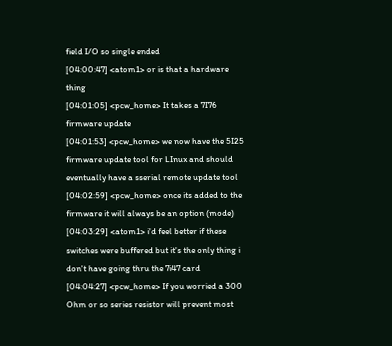field I/O so single ended
[04:00:47] <atom1> or is that a hardware thing
[04:01:05] <pcw_home> It takes a 7I76 firmware update
[04:01:53] <pcw_home> we now have the 5I25 firmware update tool for LInux and should eventually have a sserial remote update tool
[04:02:59] <pcw_home> once its added to the firmware it will always be an option (mode)
[04:03:29] <atom1> i'd feel better if these switches were buffered but it's the only thing i don't have going thru the 7i47 card
[04:04:27] <pcw_home> If you worried a 300 Ohm or so series resistor will prevent most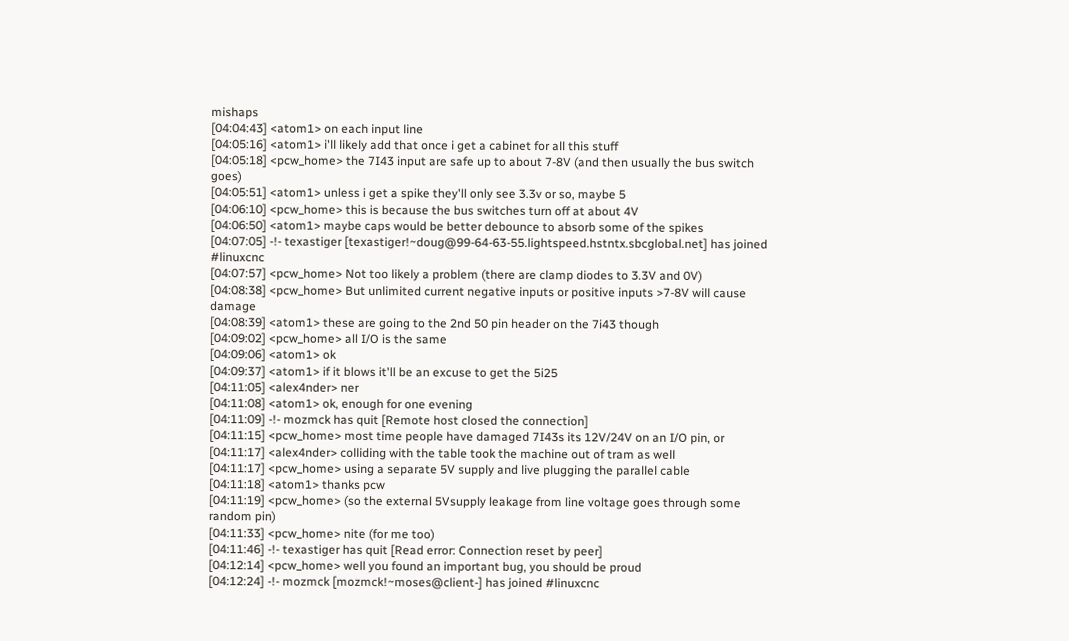mishaps
[04:04:43] <atom1> on each input line
[04:05:16] <atom1> i'll likely add that once i get a cabinet for all this stuff
[04:05:18] <pcw_home> the 7I43 input are safe up to about 7-8V (and then usually the bus switch goes)
[04:05:51] <atom1> unless i get a spike they'll only see 3.3v or so, maybe 5
[04:06:10] <pcw_home> this is because the bus switches turn off at about 4V
[04:06:50] <atom1> maybe caps would be better debounce to absorb some of the spikes
[04:07:05] -!- texastiger [texastiger!~doug@99-64-63-55.lightspeed.hstntx.sbcglobal.net] has joined #linuxcnc
[04:07:57] <pcw_home> Not too likely a problem (there are clamp diodes to 3.3V and 0V)
[04:08:38] <pcw_home> But unlimited current negative inputs or positive inputs >7-8V will cause damage
[04:08:39] <atom1> these are going to the 2nd 50 pin header on the 7i43 though
[04:09:02] <pcw_home> all I/O is the same
[04:09:06] <atom1> ok
[04:09:37] <atom1> if it blows it'll be an excuse to get the 5i25
[04:11:05] <alex4nder> ner
[04:11:08] <atom1> ok, enough for one evening
[04:11:09] -!- mozmck has quit [Remote host closed the connection]
[04:11:15] <pcw_home> most time people have damaged 7I43s its 12V/24V on an I/O pin, or
[04:11:17] <alex4nder> colliding with the table took the machine out of tram as well
[04:11:17] <pcw_home> using a separate 5V supply and live plugging the parallel cable
[04:11:18] <atom1> thanks pcw
[04:11:19] <pcw_home> (so the external 5Vsupply leakage from line voltage goes through some random pin)
[04:11:33] <pcw_home> nite (for me too)
[04:11:46] -!- texastiger has quit [Read error: Connection reset by peer]
[04:12:14] <pcw_home> well you found an important bug, you should be proud
[04:12:24] -!- mozmck [mozmck!~moses@client-] has joined #linuxcnc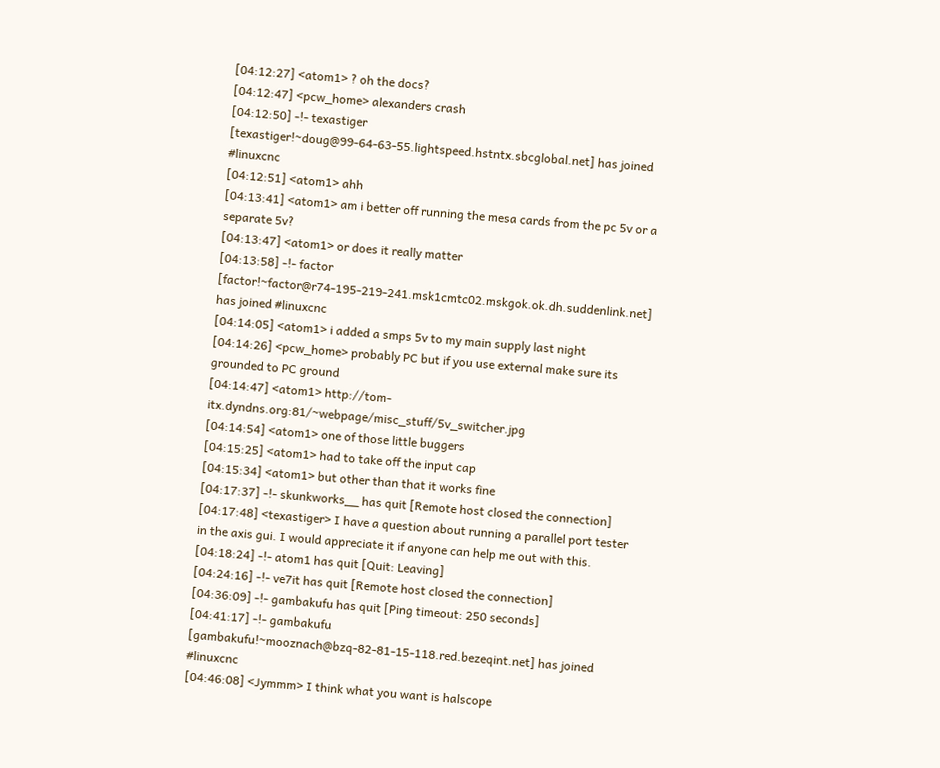[04:12:27] <atom1> ? oh the docs?
[04:12:47] <pcw_home> alexanders crash
[04:12:50] -!- texastiger [texastiger!~doug@99-64-63-55.lightspeed.hstntx.sbcglobal.net] has joined #linuxcnc
[04:12:51] <atom1> ahh
[04:13:41] <atom1> am i better off running the mesa cards from the pc 5v or a separate 5v?
[04:13:47] <atom1> or does it really matter
[04:13:58] -!- factor [factor!~factor@r74-195-219-241.msk1cmtc02.mskgok.ok.dh.suddenlink.net] has joined #linuxcnc
[04:14:05] <atom1> i added a smps 5v to my main supply last night
[04:14:26] <pcw_home> probably PC but if you use external make sure its grounded to PC ground
[04:14:47] <atom1> http://tom-itx.dyndns.org:81/~webpage/misc_stuff/5v_switcher.jpg
[04:14:54] <atom1> one of those little buggers
[04:15:25] <atom1> had to take off the input cap
[04:15:34] <atom1> but other than that it works fine
[04:17:37] -!- skunkworks__ has quit [Remote host closed the connection]
[04:17:48] <texastiger> I have a question about running a parallel port tester in the axis gui. I would appreciate it if anyone can help me out with this.
[04:18:24] -!- atom1 has quit [Quit: Leaving]
[04:24:16] -!- ve7it has quit [Remote host closed the connection]
[04:36:09] -!- gambakufu has quit [Ping timeout: 250 seconds]
[04:41:17] -!- gambakufu [gambakufu!~mooznach@bzq-82-81-15-118.red.bezeqint.net] has joined #linuxcnc
[04:46:08] <Jymmm> I think what you want is halscope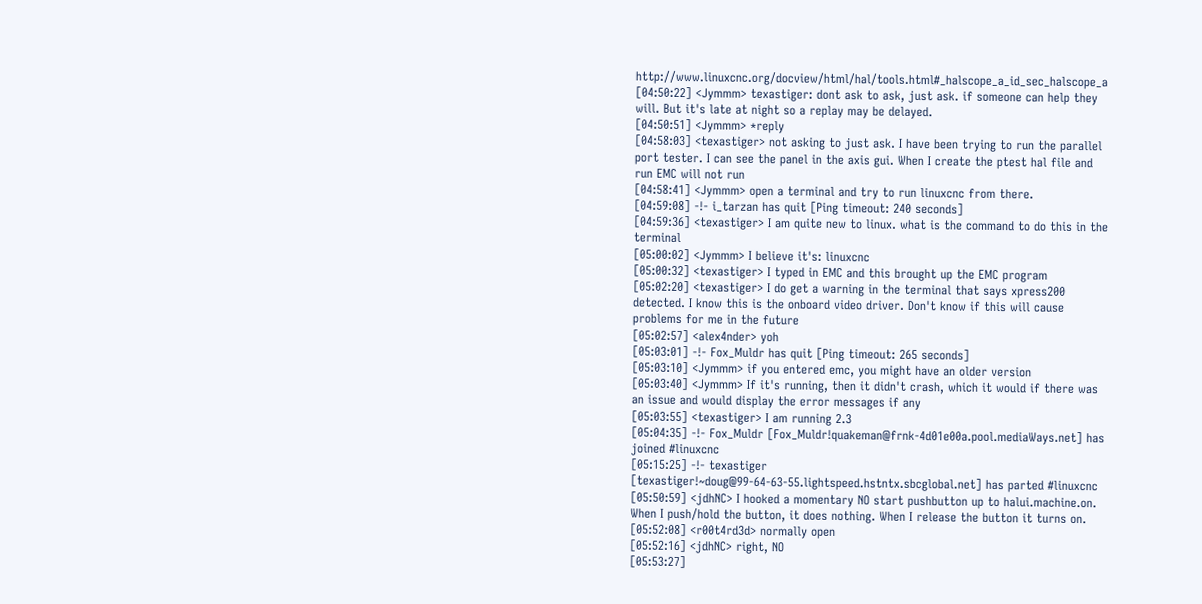http://www.linuxcnc.org/docview/html/hal/tools.html#_halscope_a_id_sec_halscope_a
[04:50:22] <Jymmm> texastiger: dont ask to ask, just ask. if someone can help they will. But it's late at night so a replay may be delayed.
[04:50:51] <Jymmm> *reply
[04:58:03] <texastiger> not asking to just ask. I have been trying to run the parallel port tester. I can see the panel in the axis gui. When I create the ptest hal file and run EMC will not run
[04:58:41] <Jymmm> open a terminal and try to run linuxcnc from there.
[04:59:08] -!- i_tarzan has quit [Ping timeout: 240 seconds]
[04:59:36] <texastiger> I am quite new to linux. what is the command to do this in the terminal
[05:00:02] <Jymmm> I believe it's: linuxcnc
[05:00:32] <texastiger> I typed in EMC and this brought up the EMC program
[05:02:20] <texastiger> I do get a warning in the terminal that says xpress200 detected. I know this is the onboard video driver. Don't know if this will cause problems for me in the future
[05:02:57] <alex4nder> yoh
[05:03:01] -!- Fox_Muldr has quit [Ping timeout: 265 seconds]
[05:03:10] <Jymmm> if you entered emc, you might have an older version
[05:03:40] <Jymmm> If it's running, then it didn't crash, which it would if there was an issue and would display the error messages if any
[05:03:55] <texastiger> I am running 2.3
[05:04:35] -!- Fox_Muldr [Fox_Muldr!quakeman@frnk-4d01e00a.pool.mediaWays.net] has joined #linuxcnc
[05:15:25] -!- texastiger [texastiger!~doug@99-64-63-55.lightspeed.hstntx.sbcglobal.net] has parted #linuxcnc
[05:50:59] <jdhNC> I hooked a momentary NO start pushbutton up to halui.machine.on. When I push/hold the button, it does nothing. When I release the button it turns on.
[05:52:08] <r00t4rd3d> normally open
[05:52:16] <jdhNC> right, NO
[05:53:27]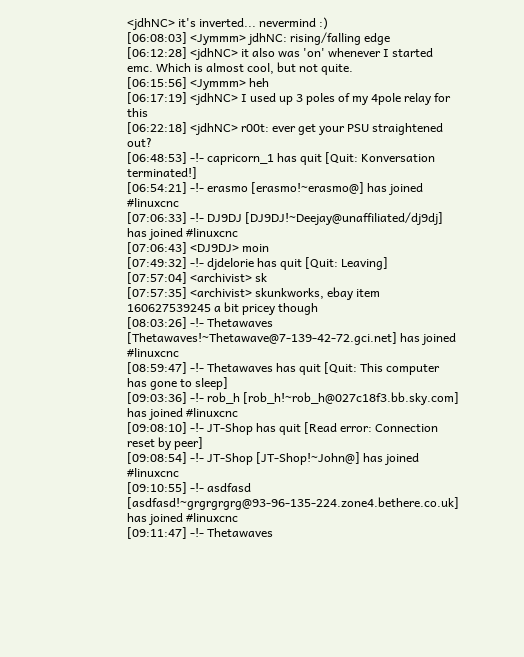<jdhNC> it's inverted... nevermind :)
[06:08:03] <Jymmm> jdhNC: rising/falling edge
[06:12:28] <jdhNC> it also was 'on' whenever I started emc. Which is almost cool, but not quite.
[06:15:56] <Jymmm> heh
[06:17:19] <jdhNC> I used up 3 poles of my 4pole relay for this
[06:22:18] <jdhNC> r00t: ever get your PSU straightened out?
[06:48:53] -!- capricorn_1 has quit [Quit: Konversation terminated!]
[06:54:21] -!- erasmo [erasmo!~erasmo@] has joined #linuxcnc
[07:06:33] -!- DJ9DJ [DJ9DJ!~Deejay@unaffiliated/dj9dj] has joined #linuxcnc
[07:06:43] <DJ9DJ> moin
[07:49:32] -!- djdelorie has quit [Quit: Leaving]
[07:57:04] <archivist> sk
[07:57:35] <archivist> skunkworks, ebay item 160627539245 a bit pricey though
[08:03:26] -!- Thetawaves [Thetawaves!~Thetawave@7-139-42-72.gci.net] has joined #linuxcnc
[08:59:47] -!- Thetawaves has quit [Quit: This computer has gone to sleep]
[09:03:36] -!- rob_h [rob_h!~rob_h@027c18f3.bb.sky.com] has joined #linuxcnc
[09:08:10] -!- JT-Shop has quit [Read error: Connection reset by peer]
[09:08:54] -!- JT-Shop [JT-Shop!~John@] has joined #linuxcnc
[09:10:55] -!- asdfasd [asdfasd!~grgrgrgrg@93-96-135-224.zone4.bethere.co.uk] has joined #linuxcnc
[09:11:47] -!- Thetawaves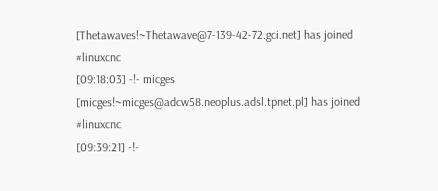[Thetawaves!~Thetawave@7-139-42-72.gci.net] has joined #linuxcnc
[09:18:03] -!- micges [micges!~micges@adcw58.neoplus.adsl.tpnet.pl] has joined #linuxcnc
[09:39:21] -!-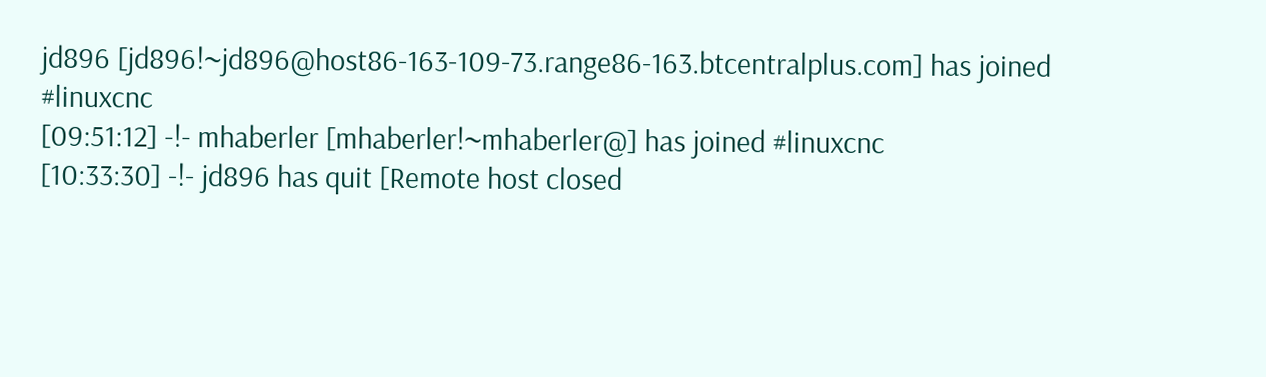jd896 [jd896!~jd896@host86-163-109-73.range86-163.btcentralplus.com] has joined #linuxcnc
[09:51:12] -!- mhaberler [mhaberler!~mhaberler@] has joined #linuxcnc
[10:33:30] -!- jd896 has quit [Remote host closed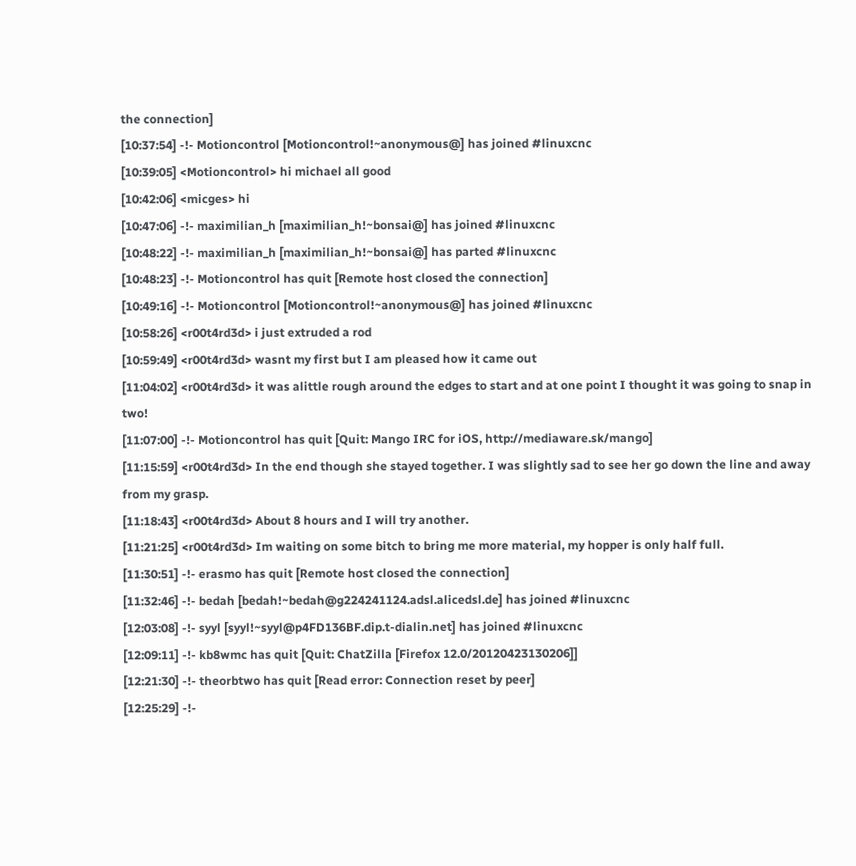the connection]
[10:37:54] -!- Motioncontrol [Motioncontrol!~anonymous@] has joined #linuxcnc
[10:39:05] <Motioncontrol> hi michael all good
[10:42:06] <micges> hi
[10:47:06] -!- maximilian_h [maximilian_h!~bonsai@] has joined #linuxcnc
[10:48:22] -!- maximilian_h [maximilian_h!~bonsai@] has parted #linuxcnc
[10:48:23] -!- Motioncontrol has quit [Remote host closed the connection]
[10:49:16] -!- Motioncontrol [Motioncontrol!~anonymous@] has joined #linuxcnc
[10:58:26] <r00t4rd3d> i just extruded a rod
[10:59:49] <r00t4rd3d> wasnt my first but I am pleased how it came out
[11:04:02] <r00t4rd3d> it was alittle rough around the edges to start and at one point I thought it was going to snap in two!
[11:07:00] -!- Motioncontrol has quit [Quit: Mango IRC for iOS, http://mediaware.sk/mango]
[11:15:59] <r00t4rd3d> In the end though she stayed together. I was slightly sad to see her go down the line and away from my grasp.
[11:18:43] <r00t4rd3d> About 8 hours and I will try another.
[11:21:25] <r00t4rd3d> Im waiting on some bitch to bring me more material, my hopper is only half full.
[11:30:51] -!- erasmo has quit [Remote host closed the connection]
[11:32:46] -!- bedah [bedah!~bedah@g224241124.adsl.alicedsl.de] has joined #linuxcnc
[12:03:08] -!- syyl [syyl!~syyl@p4FD136BF.dip.t-dialin.net] has joined #linuxcnc
[12:09:11] -!- kb8wmc has quit [Quit: ChatZilla [Firefox 12.0/20120423130206]]
[12:21:30] -!- theorbtwo has quit [Read error: Connection reset by peer]
[12:25:29] -!-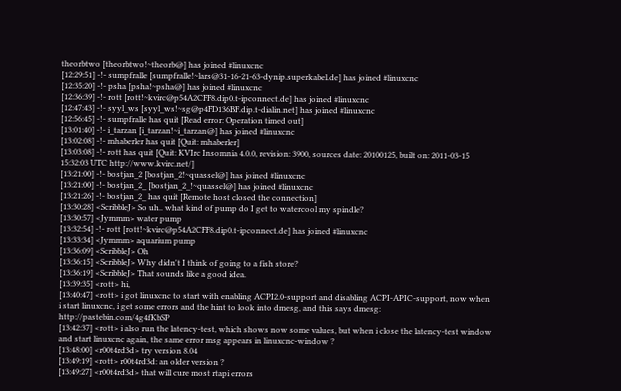theorbtwo [theorbtwo!~theorb@] has joined #linuxcnc
[12:29:51] -!- sumpfralle [sumpfralle!~lars@31-16-21-63-dynip.superkabel.de] has joined #linuxcnc
[12:35:20] -!- psha [psha!~psha@] has joined #linuxcnc
[12:36:39] -!- rott [rott!~kvirc@p54A2CFF8.dip0.t-ipconnect.de] has joined #linuxcnc
[12:47:43] -!- syyl_ws [syyl_ws!~sg@p4FD136BF.dip.t-dialin.net] has joined #linuxcnc
[12:56:45] -!- sumpfralle has quit [Read error: Operation timed out]
[13:01:40] -!- i_tarzan [i_tarzan!~i_tarzan@] has joined #linuxcnc
[13:02:08] -!- mhaberler has quit [Quit: mhaberler]
[13:03:08] -!- rott has quit [Quit: KVIrc Insomnia 4.0.0, revision: 3900, sources date: 20100125, built on: 2011-03-15 15:32:03 UTC http://www.kvirc.net/]
[13:21:00] -!- bostjan_2 [bostjan_2!~quassel@] has joined #linuxcnc
[13:21:00] -!- bostjan_2_ [bostjan_2_!~quassel@] has joined #linuxcnc
[13:21:26] -!- bostjan_2_ has quit [Remote host closed the connection]
[13:30:28] <ScribbleJ> So uh.. what kind of pump do I get to watercool my spindle?
[13:30:57] <Jymmm> water pump
[13:32:54] -!- rott [rott!~kvirc@p54A2CFF8.dip0.t-ipconnect.de] has joined #linuxcnc
[13:33:34] <Jymmm> aquarium pump
[13:36:09] <ScribbleJ> Oh
[13:36:15] <ScribbleJ> Why didn't I think of going to a fish store?
[13:36:19] <ScribbleJ> That sounds like a good idea.
[13:39:35] <rott> hi,
[13:40:47] <rott> i got linuxcnc to start with enabling ACPI2.0-support and disabling ACPI-APIC-support, now when i start linuxcnc, i get some errors and the hint to look into dmesg, and this says dmesg: http://pastebin.com/4g4fKbSP
[13:42:37] <rott> i also run the latency-test, which shows now some values, but when i close the latency-test window and start linuxcnc again, the same error msg appears in linuxcnc-window ?
[13:48:00] <r00t4rd3d> try version 8.04
[13:49:19] <rott> r00t4rd3d: an older version ?
[13:49:27] <r00t4rd3d> that will cure most rtapi errors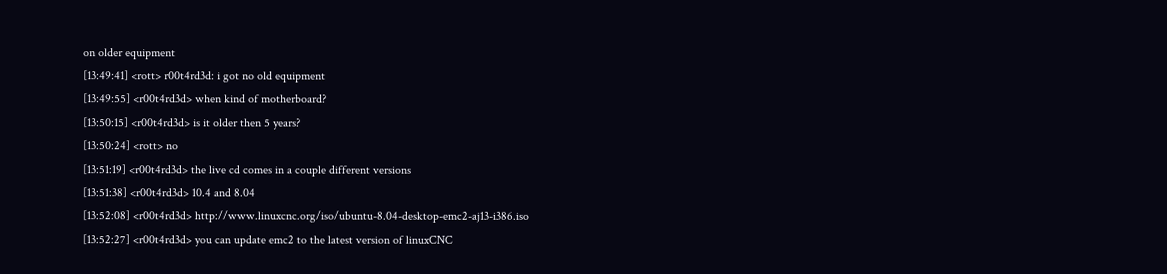on older equipment
[13:49:41] <rott> r00t4rd3d: i got no old equipment
[13:49:55] <r00t4rd3d> when kind of motherboard?
[13:50:15] <r00t4rd3d> is it older then 5 years?
[13:50:24] <rott> no
[13:51:19] <r00t4rd3d> the live cd comes in a couple different versions
[13:51:38] <r00t4rd3d> 10.4 and 8.04
[13:52:08] <r00t4rd3d> http://www.linuxcnc.org/iso/ubuntu-8.04-desktop-emc2-aj13-i386.iso
[13:52:27] <r00t4rd3d> you can update emc2 to the latest version of linuxCNC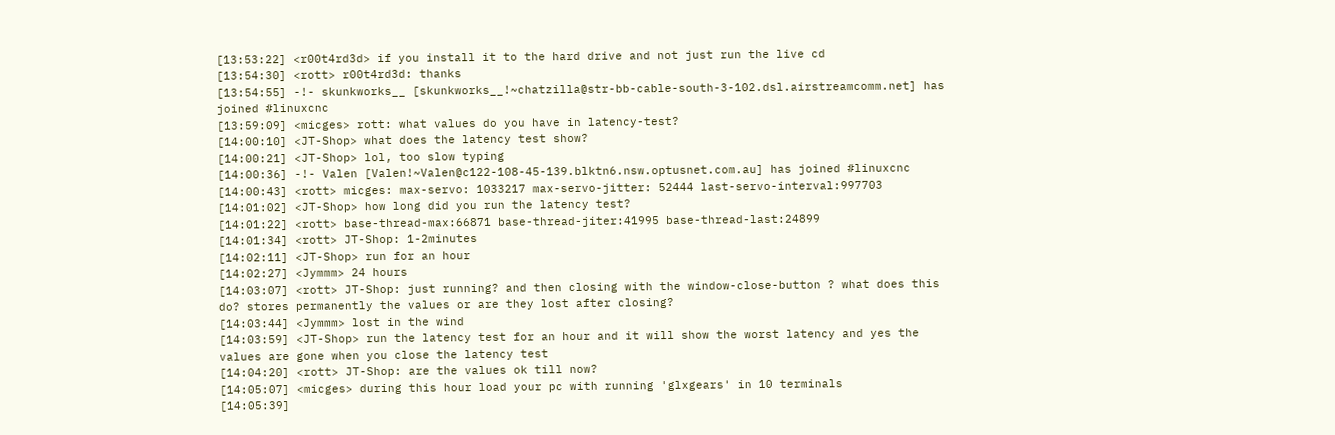[13:53:22] <r00t4rd3d> if you install it to the hard drive and not just run the live cd
[13:54:30] <rott> r00t4rd3d: thanks
[13:54:55] -!- skunkworks__ [skunkworks__!~chatzilla@str-bb-cable-south-3-102.dsl.airstreamcomm.net] has joined #linuxcnc
[13:59:09] <micges> rott: what values do you have in latency-test?
[14:00:10] <JT-Shop> what does the latency test show?
[14:00:21] <JT-Shop> lol, too slow typing
[14:00:36] -!- Valen [Valen!~Valen@c122-108-45-139.blktn6.nsw.optusnet.com.au] has joined #linuxcnc
[14:00:43] <rott> micges: max-servo: 1033217 max-servo-jitter: 52444 last-servo-interval:997703
[14:01:02] <JT-Shop> how long did you run the latency test?
[14:01:22] <rott> base-thread-max:66871 base-thread-jiter:41995 base-thread-last:24899
[14:01:34] <rott> JT-Shop: 1-2minutes
[14:02:11] <JT-Shop> run for an hour
[14:02:27] <Jymmm> 24 hours
[14:03:07] <rott> JT-Shop: just running? and then closing with the window-close-button ? what does this do? stores permanently the values or are they lost after closing?
[14:03:44] <Jymmm> lost in the wind
[14:03:59] <JT-Shop> run the latency test for an hour and it will show the worst latency and yes the values are gone when you close the latency test
[14:04:20] <rott> JT-Shop: are the values ok till now?
[14:05:07] <micges> during this hour load your pc with running 'glxgears' in 10 terminals
[14:05:39]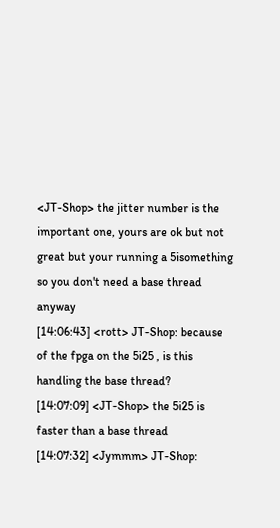<JT-Shop> the jitter number is the important one, yours are ok but not great but your running a 5isomething so you don't need a base thread anyway
[14:06:43] <rott> JT-Shop: because of the fpga on the 5i25 , is this handling the base thread?
[14:07:09] <JT-Shop> the 5i25 is faster than a base thread
[14:07:32] <Jymmm> JT-Shop: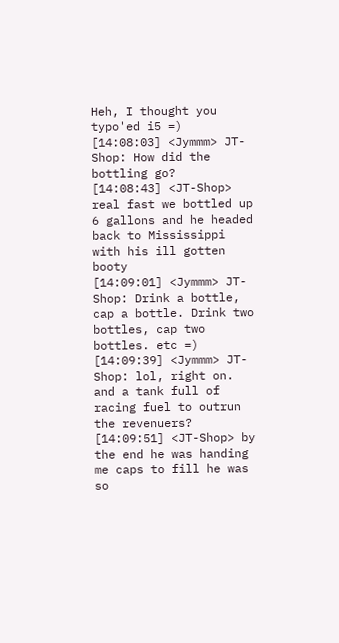Heh, I thought you typo'ed i5 =)
[14:08:03] <Jymmm> JT-Shop: How did the bottling go?
[14:08:43] <JT-Shop> real fast we bottled up 6 gallons and he headed back to Mississippi with his ill gotten booty
[14:09:01] <Jymmm> JT-Shop: Drink a bottle, cap a bottle. Drink two bottles, cap two bottles. etc =)
[14:09:39] <Jymmm> JT-Shop: lol, right on. and a tank full of racing fuel to outrun the revenuers?
[14:09:51] <JT-Shop> by the end he was handing me caps to fill he was so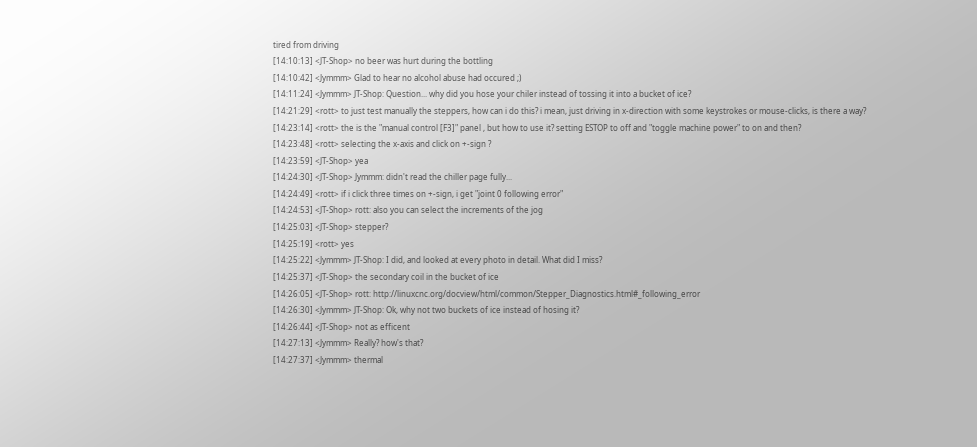tired from driving
[14:10:13] <JT-Shop> no beer was hurt during the bottling
[14:10:42] <Jymmm> Glad to hear no alcohol abuse had occured ;)
[14:11:24] <Jymmm> JT-Shop: Question... why did you hose your chiler instead of tossing it into a bucket of ice?
[14:21:29] <rott> to just test manually the steppers, how can i do this? i mean, just driving in x-direction with some keystrokes or mouse-clicks, is there a way?
[14:23:14] <rott> the is the "manual control [F3]" panel , but how to use it? setting ESTOP to off and "toggle machine power" to on and then?
[14:23:48] <rott> selecting the x-axis and click on +-sign ?
[14:23:59] <JT-Shop> yea
[14:24:30] <JT-Shop> Jymmm: didn't read the chiller page fully...
[14:24:49] <rott> if i click three times on +-sign, i get "joint 0 following error"
[14:24:53] <JT-Shop> rott: also you can select the increments of the jog
[14:25:03] <JT-Shop> stepper?
[14:25:19] <rott> yes
[14:25:22] <Jymmm> JT-Shop: I did, and looked at every photo in detail. What did I miss?
[14:25:37] <JT-Shop> the secondary coil in the bucket of ice
[14:26:05] <JT-Shop> rott: http://linuxcnc.org/docview/html/common/Stepper_Diagnostics.html#_following_error
[14:26:30] <Jymmm> JT-Shop: Ok, why not two buckets of ice instead of hosing it?
[14:26:44] <JT-Shop> not as efficent
[14:27:13] <Jymmm> Really? how's that?
[14:27:37] <Jymmm> thermal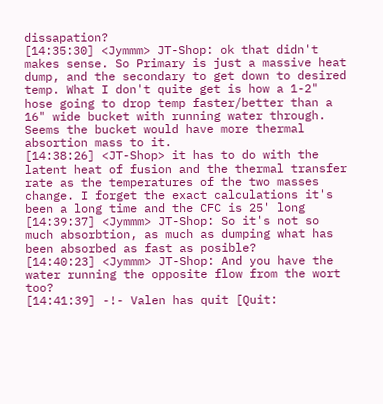dissapation?
[14:35:30] <Jymmm> JT-Shop: ok that didn't makes sense. So Primary is just a massive heat dump, and the secondary to get down to desired temp. What I don't quite get is how a 1-2" hose going to drop temp faster/better than a 16" wide bucket with running water through. Seems the bucket would have more thermal absortion mass to it.
[14:38:26] <JT-Shop> it has to do with the latent heat of fusion and the thermal transfer rate as the temperatures of the two masses change. I forget the exact calculations it's been a long time and the CFC is 25' long
[14:39:37] <Jymmm> JT-Shop: So it's not so much absorbtion, as much as dumping what has been absorbed as fast as posible?
[14:40:23] <Jymmm> JT-Shop: And you have the water running the opposite flow from the wort too?
[14:41:39] -!- Valen has quit [Quit: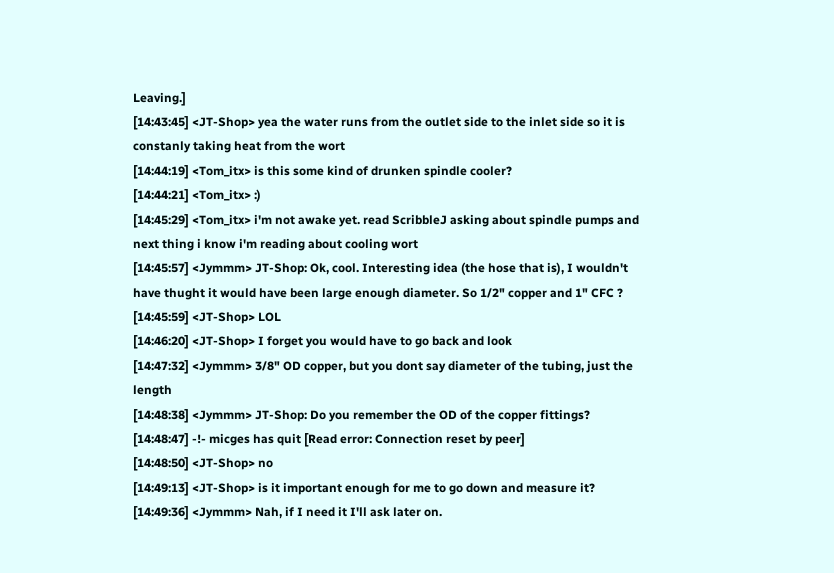Leaving.]
[14:43:45] <JT-Shop> yea the water runs from the outlet side to the inlet side so it is constanly taking heat from the wort
[14:44:19] <Tom_itx> is this some kind of drunken spindle cooler?
[14:44:21] <Tom_itx> :)
[14:45:29] <Tom_itx> i'm not awake yet. read ScribbleJ asking about spindle pumps and next thing i know i'm reading about cooling wort
[14:45:57] <Jymmm> JT-Shop: Ok, cool. Interesting idea (the hose that is), I wouldn't have thught it would have been large enough diameter. So 1/2" copper and 1" CFC ?
[14:45:59] <JT-Shop> LOL
[14:46:20] <JT-Shop> I forget you would have to go back and look
[14:47:32] <Jymmm> 3/8" OD copper, but you dont say diameter of the tubing, just the length
[14:48:38] <Jymmm> JT-Shop: Do you remember the OD of the copper fittings?
[14:48:47] -!- micges has quit [Read error: Connection reset by peer]
[14:48:50] <JT-Shop> no
[14:49:13] <JT-Shop> is it important enough for me to go down and measure it?
[14:49:36] <Jymmm> Nah, if I need it I'll ask later on.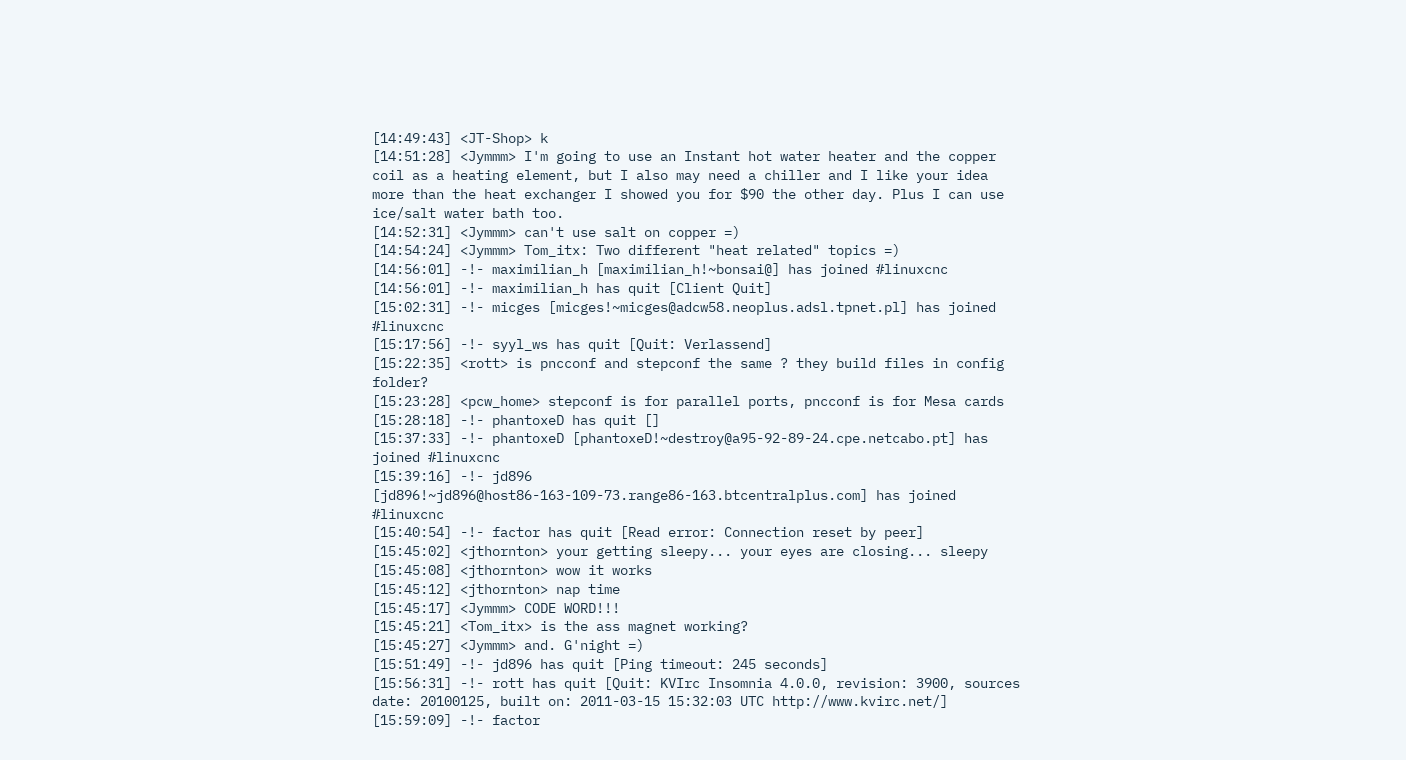[14:49:43] <JT-Shop> k
[14:51:28] <Jymmm> I'm going to use an Instant hot water heater and the copper coil as a heating element, but I also may need a chiller and I like your idea more than the heat exchanger I showed you for $90 the other day. Plus I can use ice/salt water bath too.
[14:52:31] <Jymmm> can't use salt on copper =)
[14:54:24] <Jymmm> Tom_itx: Two different "heat related" topics =)
[14:56:01] -!- maximilian_h [maximilian_h!~bonsai@] has joined #linuxcnc
[14:56:01] -!- maximilian_h has quit [Client Quit]
[15:02:31] -!- micges [micges!~micges@adcw58.neoplus.adsl.tpnet.pl] has joined #linuxcnc
[15:17:56] -!- syyl_ws has quit [Quit: Verlassend]
[15:22:35] <rott> is pncconf and stepconf the same ? they build files in config folder?
[15:23:28] <pcw_home> stepconf is for parallel ports, pncconf is for Mesa cards
[15:28:18] -!- phantoxeD has quit []
[15:37:33] -!- phantoxeD [phantoxeD!~destroy@a95-92-89-24.cpe.netcabo.pt] has joined #linuxcnc
[15:39:16] -!- jd896 [jd896!~jd896@host86-163-109-73.range86-163.btcentralplus.com] has joined #linuxcnc
[15:40:54] -!- factor has quit [Read error: Connection reset by peer]
[15:45:02] <jthornton> your getting sleepy... your eyes are closing... sleepy
[15:45:08] <jthornton> wow it works
[15:45:12] <jthornton> nap time
[15:45:17] <Jymmm> CODE WORD!!!
[15:45:21] <Tom_itx> is the ass magnet working?
[15:45:27] <Jymmm> and. G'night =)
[15:51:49] -!- jd896 has quit [Ping timeout: 245 seconds]
[15:56:31] -!- rott has quit [Quit: KVIrc Insomnia 4.0.0, revision: 3900, sources date: 20100125, built on: 2011-03-15 15:32:03 UTC http://www.kvirc.net/]
[15:59:09] -!- factor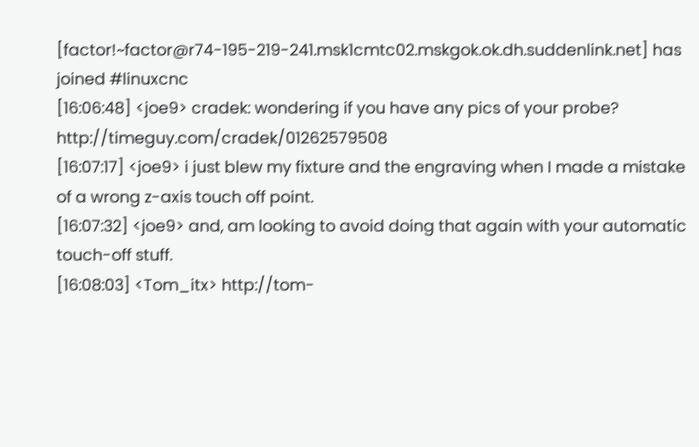[factor!~factor@r74-195-219-241.msk1cmtc02.mskgok.ok.dh.suddenlink.net] has joined #linuxcnc
[16:06:48] <joe9> cradek: wondering if you have any pics of your probe? http://timeguy.com/cradek/01262579508
[16:07:17] <joe9> i just blew my fixture and the engraving when I made a mistake of a wrong z-axis touch off point.
[16:07:32] <joe9> and, am looking to avoid doing that again with your automatic touch-off stuff.
[16:08:03] <Tom_itx> http://tom-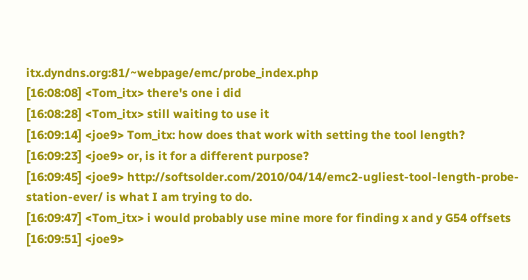itx.dyndns.org:81/~webpage/emc/probe_index.php
[16:08:08] <Tom_itx> there's one i did
[16:08:28] <Tom_itx> still waiting to use it
[16:09:14] <joe9> Tom_itx: how does that work with setting the tool length?
[16:09:23] <joe9> or, is it for a different purpose?
[16:09:45] <joe9> http://softsolder.com/2010/04/14/emc2-ugliest-tool-length-probe-station-ever/ is what I am trying to do.
[16:09:47] <Tom_itx> i would probably use mine more for finding x and y G54 offsets
[16:09:51] <joe9>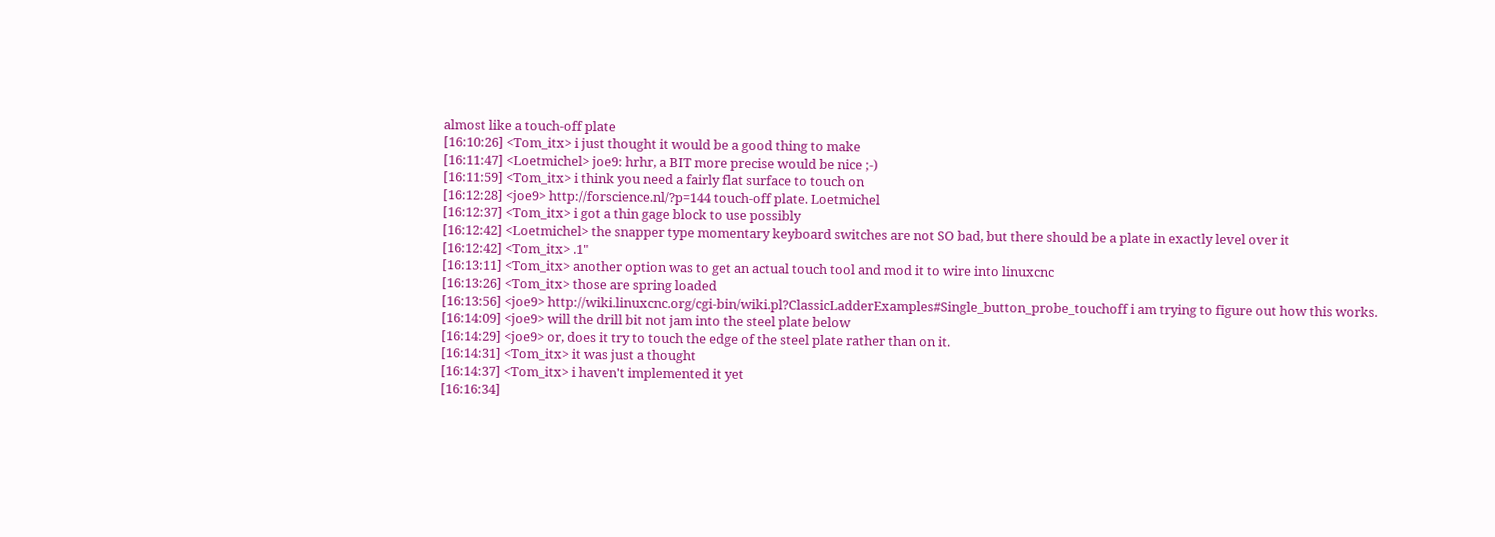almost like a touch-off plate
[16:10:26] <Tom_itx> i just thought it would be a good thing to make
[16:11:47] <Loetmichel> joe9: hrhr, a BIT more precise would be nice ;-)
[16:11:59] <Tom_itx> i think you need a fairly flat surface to touch on
[16:12:28] <joe9> http://forscience.nl/?p=144 touch-off plate. Loetmichel
[16:12:37] <Tom_itx> i got a thin gage block to use possibly
[16:12:42] <Loetmichel> the snapper type momentary keyboard switches are not SO bad, but there should be a plate in exactly level over it
[16:12:42] <Tom_itx> .1"
[16:13:11] <Tom_itx> another option was to get an actual touch tool and mod it to wire into linuxcnc
[16:13:26] <Tom_itx> those are spring loaded
[16:13:56] <joe9> http://wiki.linuxcnc.org/cgi-bin/wiki.pl?ClassicLadderExamples#Single_button_probe_touchoff i am trying to figure out how this works.
[16:14:09] <joe9> will the drill bit not jam into the steel plate below
[16:14:29] <joe9> or, does it try to touch the edge of the steel plate rather than on it.
[16:14:31] <Tom_itx> it was just a thought
[16:14:37] <Tom_itx> i haven't implemented it yet
[16:16:34]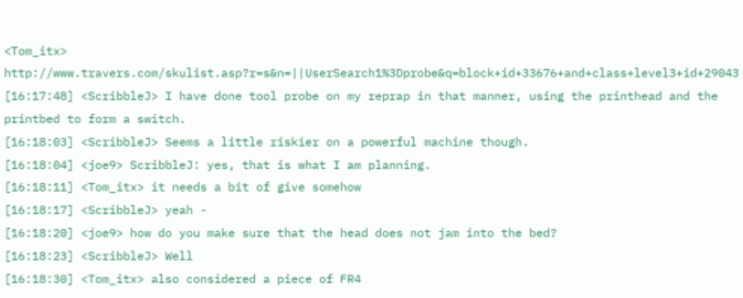<Tom_itx> http://www.travers.com/skulist.asp?r=s&n=||UserSearch1%3Dprobe&q=block+id+33676+and+class+level3+id+29043
[16:17:48] <ScribbleJ> I have done tool probe on my reprap in that manner, using the printhead and the printbed to form a switch.
[16:18:03] <ScribbleJ> Seems a little riskier on a powerful machine though.
[16:18:04] <joe9> ScribbleJ: yes, that is what I am planning.
[16:18:11] <Tom_itx> it needs a bit of give somehow
[16:18:17] <ScribbleJ> yeah -
[16:18:20] <joe9> how do you make sure that the head does not jam into the bed?
[16:18:23] <ScribbleJ> Well
[16:18:30] <Tom_itx> also considered a piece of FR4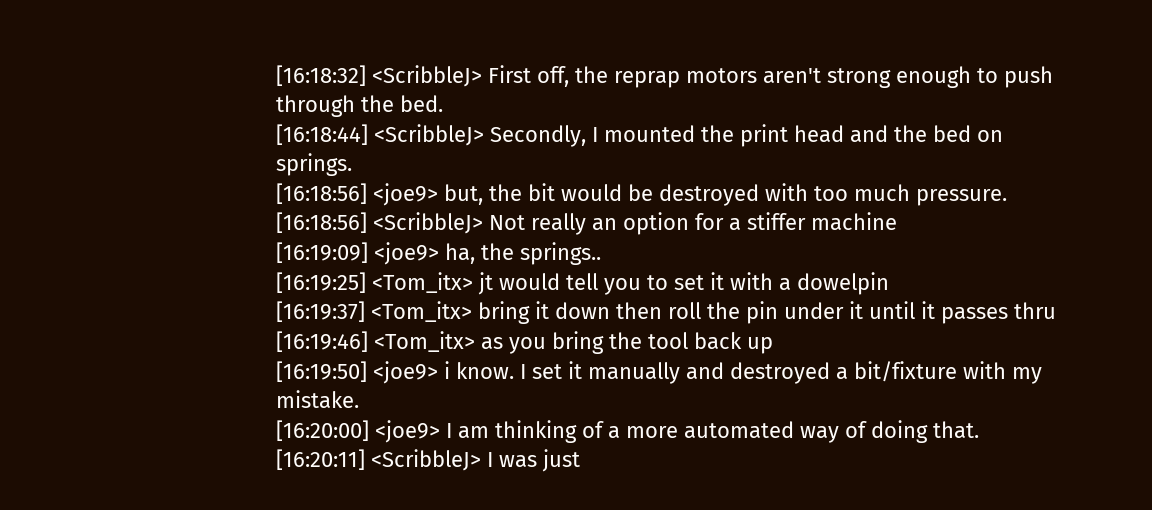[16:18:32] <ScribbleJ> First off, the reprap motors aren't strong enough to push through the bed.
[16:18:44] <ScribbleJ> Secondly, I mounted the print head and the bed on springs.
[16:18:56] <joe9> but, the bit would be destroyed with too much pressure.
[16:18:56] <ScribbleJ> Not really an option for a stiffer machine
[16:19:09] <joe9> ha, the springs..
[16:19:25] <Tom_itx> jt would tell you to set it with a dowelpin
[16:19:37] <Tom_itx> bring it down then roll the pin under it until it passes thru
[16:19:46] <Tom_itx> as you bring the tool back up
[16:19:50] <joe9> i know. I set it manually and destroyed a bit/fixture with my mistake.
[16:20:00] <joe9> I am thinking of a more automated way of doing that.
[16:20:11] <ScribbleJ> I was just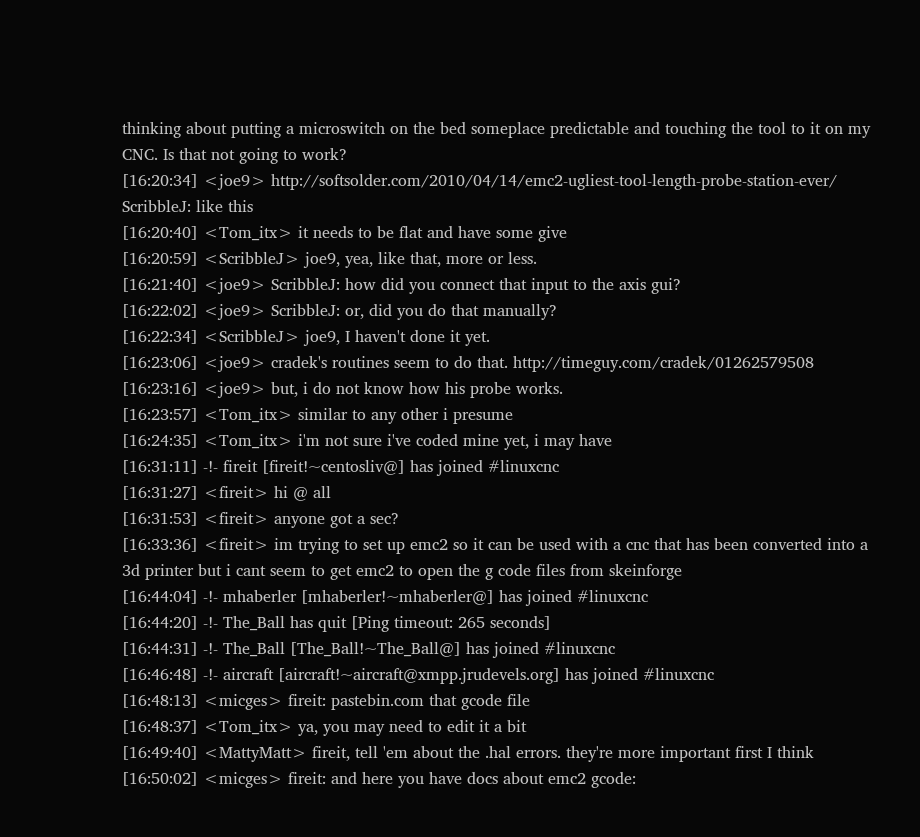thinking about putting a microswitch on the bed someplace predictable and touching the tool to it on my CNC. Is that not going to work?
[16:20:34] <joe9> http://softsolder.com/2010/04/14/emc2-ugliest-tool-length-probe-station-ever/ ScribbleJ: like this
[16:20:40] <Tom_itx> it needs to be flat and have some give
[16:20:59] <ScribbleJ> joe9, yea, like that, more or less.
[16:21:40] <joe9> ScribbleJ: how did you connect that input to the axis gui?
[16:22:02] <joe9> ScribbleJ: or, did you do that manually?
[16:22:34] <ScribbleJ> joe9, I haven't done it yet.
[16:23:06] <joe9> cradek's routines seem to do that. http://timeguy.com/cradek/01262579508
[16:23:16] <joe9> but, i do not know how his probe works.
[16:23:57] <Tom_itx> similar to any other i presume
[16:24:35] <Tom_itx> i'm not sure i've coded mine yet, i may have
[16:31:11] -!- fireit [fireit!~centosliv@] has joined #linuxcnc
[16:31:27] <fireit> hi @ all
[16:31:53] <fireit> anyone got a sec?
[16:33:36] <fireit> im trying to set up emc2 so it can be used with a cnc that has been converted into a 3d printer but i cant seem to get emc2 to open the g code files from skeinforge
[16:44:04] -!- mhaberler [mhaberler!~mhaberler@] has joined #linuxcnc
[16:44:20] -!- The_Ball has quit [Ping timeout: 265 seconds]
[16:44:31] -!- The_Ball [The_Ball!~The_Ball@] has joined #linuxcnc
[16:46:48] -!- aircraft [aircraft!~aircraft@xmpp.jrudevels.org] has joined #linuxcnc
[16:48:13] <micges> fireit: pastebin.com that gcode file
[16:48:37] <Tom_itx> ya, you may need to edit it a bit
[16:49:40] <MattyMatt> fireit, tell 'em about the .hal errors. they're more important first I think
[16:50:02] <micges> fireit: and here you have docs about emc2 gcode: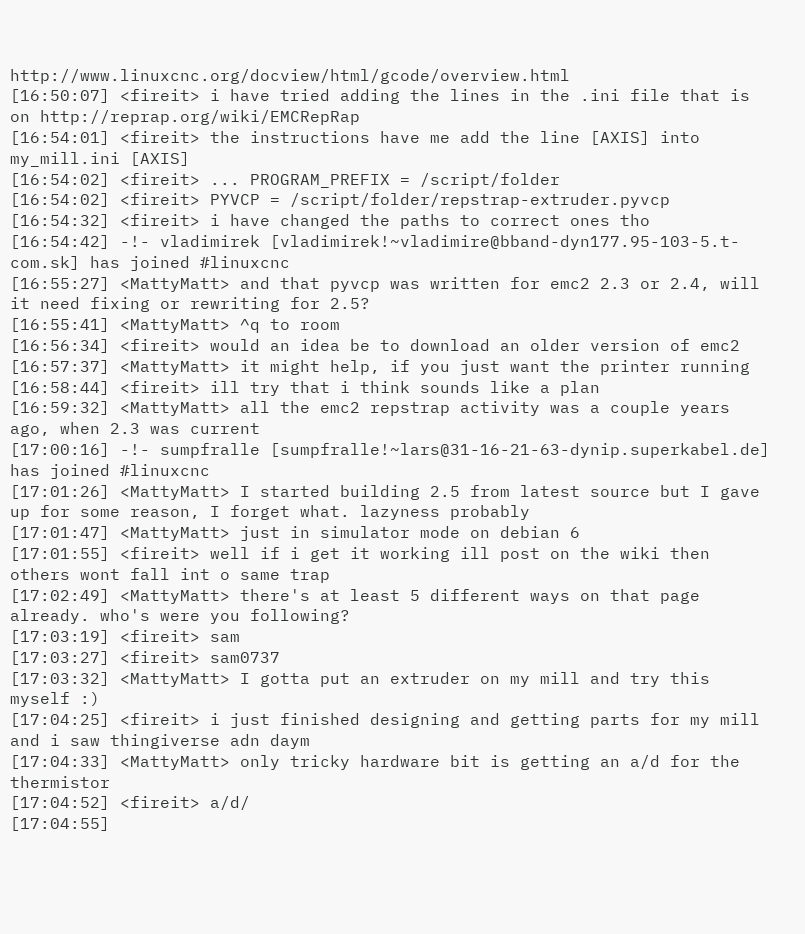http://www.linuxcnc.org/docview/html/gcode/overview.html
[16:50:07] <fireit> i have tried adding the lines in the .ini file that is on http://reprap.org/wiki/EMCRepRap
[16:54:01] <fireit> the instructions have me add the line [AXIS] into my_mill.ini [AXIS]
[16:54:02] <fireit> ... PROGRAM_PREFIX = /script/folder
[16:54:02] <fireit> PYVCP = /script/folder/repstrap-extruder.pyvcp
[16:54:32] <fireit> i have changed the paths to correct ones tho
[16:54:42] -!- vladimirek [vladimirek!~vladimire@bband-dyn177.95-103-5.t-com.sk] has joined #linuxcnc
[16:55:27] <MattyMatt> and that pyvcp was written for emc2 2.3 or 2.4, will it need fixing or rewriting for 2.5?
[16:55:41] <MattyMatt> ^q to room
[16:56:34] <fireit> would an idea be to download an older version of emc2
[16:57:37] <MattyMatt> it might help, if you just want the printer running
[16:58:44] <fireit> ill try that i think sounds like a plan
[16:59:32] <MattyMatt> all the emc2 repstrap activity was a couple years ago, when 2.3 was current
[17:00:16] -!- sumpfralle [sumpfralle!~lars@31-16-21-63-dynip.superkabel.de] has joined #linuxcnc
[17:01:26] <MattyMatt> I started building 2.5 from latest source but I gave up for some reason, I forget what. lazyness probably
[17:01:47] <MattyMatt> just in simulator mode on debian 6
[17:01:55] <fireit> well if i get it working ill post on the wiki then others wont fall int o same trap
[17:02:49] <MattyMatt> there's at least 5 different ways on that page already. who's were you following?
[17:03:19] <fireit> sam
[17:03:27] <fireit> sam0737
[17:03:32] <MattyMatt> I gotta put an extruder on my mill and try this myself :)
[17:04:25] <fireit> i just finished designing and getting parts for my mill and i saw thingiverse adn daym
[17:04:33] <MattyMatt> only tricky hardware bit is getting an a/d for the thermistor
[17:04:52] <fireit> a/d/
[17:04:55]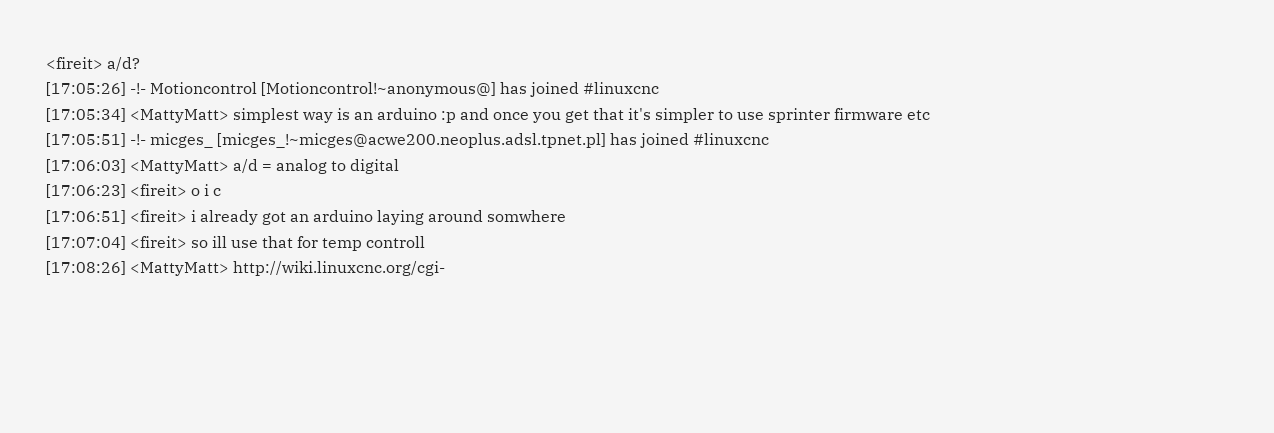<fireit> a/d?
[17:05:26] -!- Motioncontrol [Motioncontrol!~anonymous@] has joined #linuxcnc
[17:05:34] <MattyMatt> simplest way is an arduino :p and once you get that it's simpler to use sprinter firmware etc
[17:05:51] -!- micges_ [micges_!~micges@acwe200.neoplus.adsl.tpnet.pl] has joined #linuxcnc
[17:06:03] <MattyMatt> a/d = analog to digital
[17:06:23] <fireit> o i c
[17:06:51] <fireit> i already got an arduino laying around somwhere
[17:07:04] <fireit> so ill use that for temp controll
[17:08:26] <MattyMatt> http://wiki.linuxcnc.org/cgi-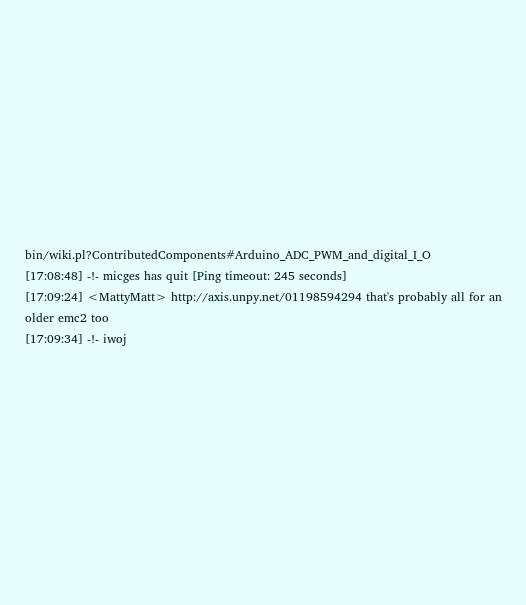bin/wiki.pl?ContributedComponents#Arduino_ADC_PWM_and_digital_I_O
[17:08:48] -!- micges has quit [Ping timeout: 245 seconds]
[17:09:24] <MattyMatt> http://axis.unpy.net/01198594294 that's probably all for an older emc2 too
[17:09:34] -!- iwoj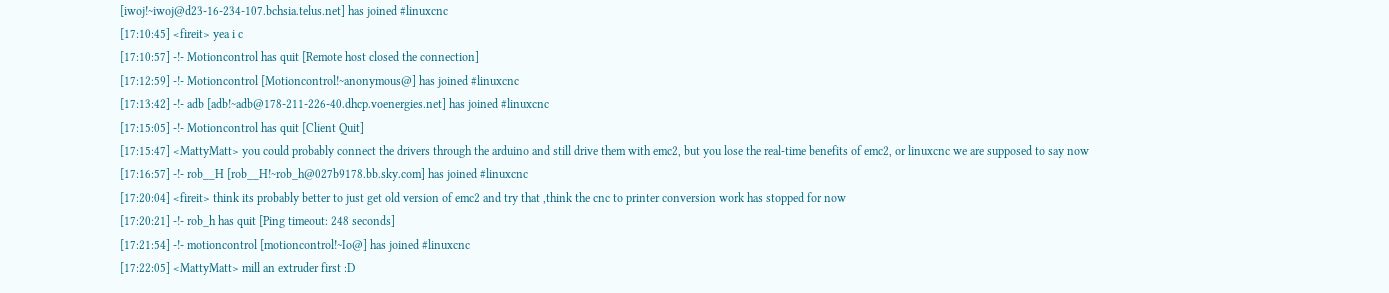[iwoj!~iwoj@d23-16-234-107.bchsia.telus.net] has joined #linuxcnc
[17:10:45] <fireit> yea i c
[17:10:57] -!- Motioncontrol has quit [Remote host closed the connection]
[17:12:59] -!- Motioncontrol [Motioncontrol!~anonymous@] has joined #linuxcnc
[17:13:42] -!- adb [adb!~adb@178-211-226-40.dhcp.voenergies.net] has joined #linuxcnc
[17:15:05] -!- Motioncontrol has quit [Client Quit]
[17:15:47] <MattyMatt> you could probably connect the drivers through the arduino and still drive them with emc2, but you lose the real-time benefits of emc2, or linuxcnc we are supposed to say now
[17:16:57] -!- rob__H [rob__H!~rob_h@027b9178.bb.sky.com] has joined #linuxcnc
[17:20:04] <fireit> think its probably better to just get old version of emc2 and try that ,think the cnc to printer conversion work has stopped for now
[17:20:21] -!- rob_h has quit [Ping timeout: 248 seconds]
[17:21:54] -!- motioncontrol [motioncontrol!~Io@] has joined #linuxcnc
[17:22:05] <MattyMatt> mill an extruder first :D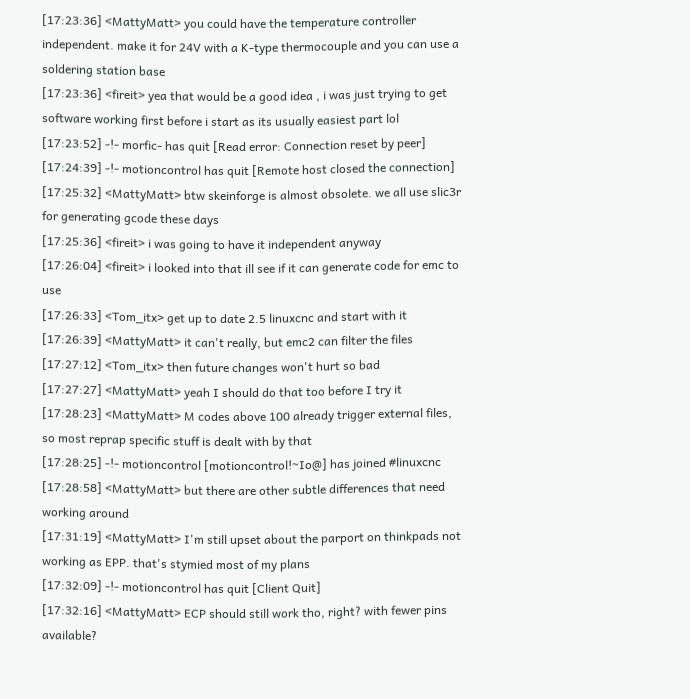[17:23:36] <MattyMatt> you could have the temperature controller independent. make it for 24V with a K-type thermocouple and you can use a soldering station base
[17:23:36] <fireit> yea that would be a good idea , i was just trying to get software working first before i start as its usually easiest part lol
[17:23:52] -!- morfic- has quit [Read error: Connection reset by peer]
[17:24:39] -!- motioncontrol has quit [Remote host closed the connection]
[17:25:32] <MattyMatt> btw skeinforge is almost obsolete. we all use slic3r for generating gcode these days
[17:25:36] <fireit> i was going to have it independent anyway
[17:26:04] <fireit> i looked into that ill see if it can generate code for emc to use
[17:26:33] <Tom_itx> get up to date 2.5 linuxcnc and start with it
[17:26:39] <MattyMatt> it can't really, but emc2 can filter the files
[17:27:12] <Tom_itx> then future changes won't hurt so bad
[17:27:27] <MattyMatt> yeah I should do that too before I try it
[17:28:23] <MattyMatt> M codes above 100 already trigger external files, so most reprap specific stuff is dealt with by that
[17:28:25] -!- motioncontrol [motioncontrol!~Io@] has joined #linuxcnc
[17:28:58] <MattyMatt> but there are other subtle differences that need working around
[17:31:19] <MattyMatt> I'm still upset about the parport on thinkpads not working as EPP. that's stymied most of my plans
[17:32:09] -!- motioncontrol has quit [Client Quit]
[17:32:16] <MattyMatt> ECP should still work tho, right? with fewer pins available?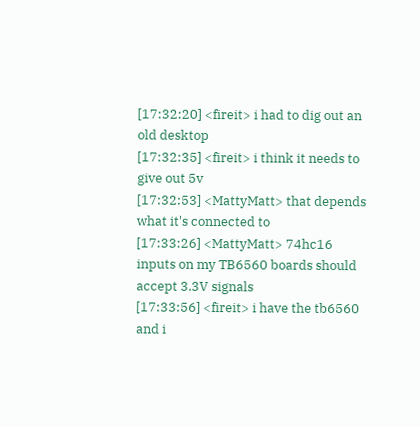[17:32:20] <fireit> i had to dig out an old desktop
[17:32:35] <fireit> i think it needs to give out 5v
[17:32:53] <MattyMatt> that depends what it's connected to
[17:33:26] <MattyMatt> 74hc16 inputs on my TB6560 boards should accept 3.3V signals
[17:33:56] <fireit> i have the tb6560 and i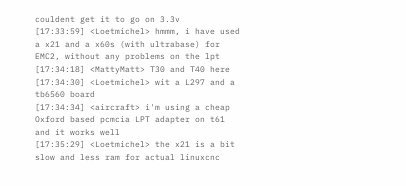couldent get it to go on 3.3v
[17:33:59] <Loetmichel> hmmm, i have used a x21 and a x60s (with ultrabase) for EMC2, without any problems on the lpt
[17:34:18] <MattyMatt> T30 and T40 here
[17:34:30] <Loetmichel> wit a L297 and a tb6560 board
[17:34:34] <aircraft> i'm using a cheap Oxford based pcmcia LPT adapter on t61 and it works well
[17:35:29] <Loetmichel> the x21 is a bit slow and less ram for actual linuxcnc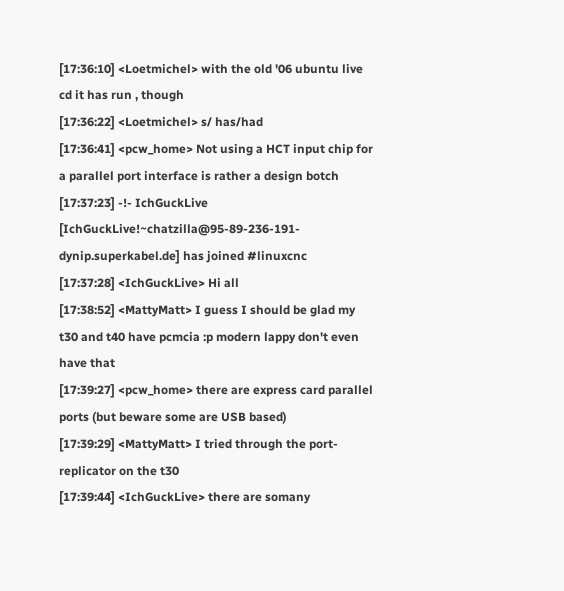[17:36:10] <Loetmichel> with the old '06 ubuntu live cd it has run , though
[17:36:22] <Loetmichel> s/ has/had
[17:36:41] <pcw_home> Not using a HCT input chip for a parallel port interface is rather a design botch
[17:37:23] -!- IchGuckLive [IchGuckLive!~chatzilla@95-89-236-191-dynip.superkabel.de] has joined #linuxcnc
[17:37:28] <IchGuckLive> Hi all
[17:38:52] <MattyMatt> I guess I should be glad my t30 and t40 have pcmcia :p modern lappy don't even have that
[17:39:27] <pcw_home> there are express card parallel ports (but beware some are USB based)
[17:39:29] <MattyMatt> I tried through the port-replicator on the t30
[17:39:44] <IchGuckLive> there are somany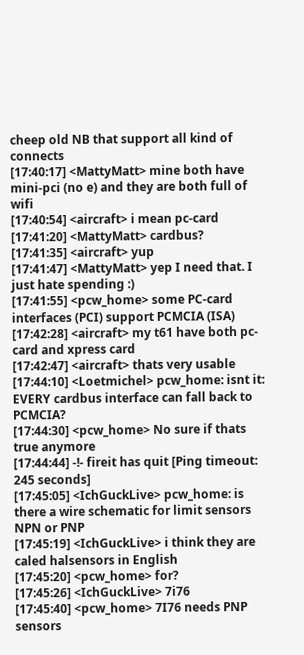cheep old NB that support all kind of connects
[17:40:17] <MattyMatt> mine both have mini-pci (no e) and they are both full of wifi
[17:40:54] <aircraft> i mean pc-card
[17:41:20] <MattyMatt> cardbus?
[17:41:35] <aircraft> yup
[17:41:47] <MattyMatt> yep I need that. I just hate spending :)
[17:41:55] <pcw_home> some PC-card interfaces (PCI) support PCMCIA (ISA)
[17:42:28] <aircraft> my t61 have both pc-card and xpress card
[17:42:47] <aircraft> thats very usable
[17:44:10] <Loetmichel> pcw_home: isnt it: EVERY cardbus interface can fall back to PCMCIA?
[17:44:30] <pcw_home> No sure if thats true anymore
[17:44:44] -!- fireit has quit [Ping timeout: 245 seconds]
[17:45:05] <IchGuckLive> pcw_home: is there a wire schematic for limit sensors NPN or PNP
[17:45:19] <IchGuckLive> i think they are caled halsensors in English
[17:45:20] <pcw_home> for?
[17:45:26] <IchGuckLive> 7i76
[17:45:40] <pcw_home> 7I76 needs PNP sensors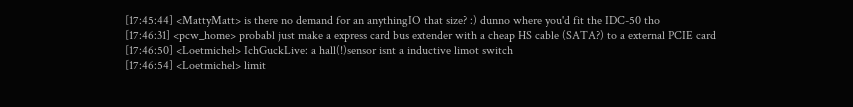[17:45:44] <MattyMatt> is there no demand for an anythingIO that size? :) dunno where you'd fit the IDC-50 tho
[17:46:31] <pcw_home> probabl just make a express card bus extender with a cheap HS cable (SATA?) to a external PCIE card
[17:46:50] <Loetmichel> IchGuckLive: a hall(!)sensor isnt a inductive limot switch
[17:46:54] <Loetmichel> limit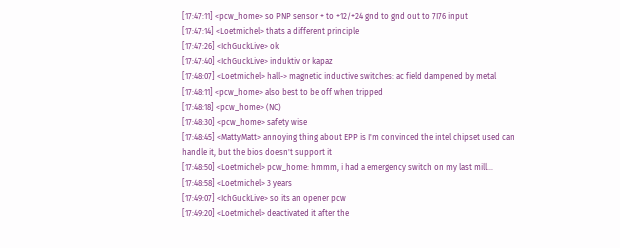[17:47:11] <pcw_home> so PNP sensor + to +12/+24 gnd to gnd out to 7I76 input
[17:47:14] <Loetmichel> thats a different principle
[17:47:26] <IchGuckLive> ok
[17:47:40] <IchGuckLive> induktiv or kapaz
[17:48:07] <Loetmichel> hall-> magnetic inductive switches: ac field dampened by metal
[17:48:11] <pcw_home> also best to be off when tripped
[17:48:18] <pcw_home> (NC)
[17:48:30] <pcw_home> safety wise
[17:48:45] <MattyMatt> annoying thing about EPP is I'm convinced the intel chipset used can handle it, but the bios doesn't support it
[17:48:50] <Loetmichel> pcw_home: hmmm, i had a emergency switch on my last mill...
[17:48:58] <Loetmichel> 3 years
[17:49:07] <IchGuckLive> so its an opener pcw
[17:49:20] <Loetmichel> deactivated it after the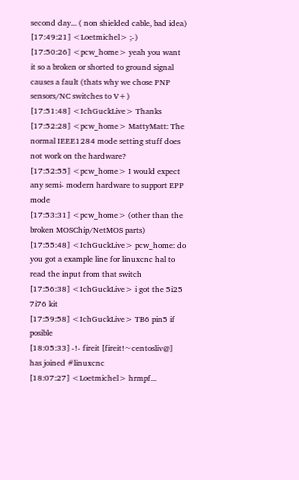second day... ( non shielded cable, bad idea)
[17:49:21] <Loetmichel> ;-)
[17:50:26] <pcw_home> yeah you want it so a broken or shorted to ground signal causes a fault (thats why we chose PNP sensors/NC switches to V+)
[17:51:48] <IchGuckLive> Thanks
[17:52:28] <pcw_home> MattyMatt: The normal IEEE1284 mode setting stuff does not work on the hardware?
[17:52:55] <pcw_home> I would expect any semi- modern hardware to support EPP mode
[17:53:31] <pcw_home> (other than the broken MOSChip/NetMOS parts)
[17:55:48] <IchGuckLive> pcw_home: do you got a example line for linuxcnc hal to read the input from that switch
[17:56:38] <IchGuckLive> i got the 5i25 7i76 kit
[17:59:58] <IchGuckLive> TB6 pin5 if posible
[18:05:33] -!- fireit [fireit!~centosliv@] has joined #linuxcnc
[18:07:27] <Loetmichel> hrmpf...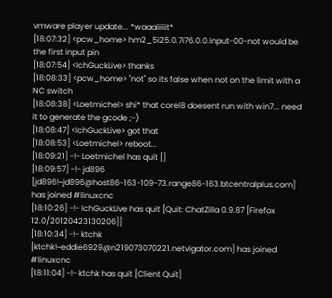vmware player update... *waaaiiiiit*
[18:07:32] <pcw_home> hm2_5i25.0.7i76.0.0.input-00-not would be the first input pin
[18:07:54] <IchGuckLive> thanks
[18:08:33] <pcw_home> "not" so its false when not on the limit with a NC switch
[18:08:38] <Loetmichel> shi* that corel8 doesent run with win7... need it to generate the gcode ;-)
[18:08:47] <IchGuckLive> got that
[18:08:53] <Loetmichel> reboot...
[18:09:21] -!- Loetmichel has quit []
[18:09:57] -!- jd896 [jd896!~jd896@host86-163-109-73.range86-163.btcentralplus.com] has joined #linuxcnc
[18:10:26] -!- IchGuckLive has quit [Quit: ChatZilla 0.9.87 [Firefox 12.0/20120423130206]]
[18:10:34] -!- ktchk [ktchk!~eddie6929@n219073070221.netvigator.com] has joined #linuxcnc
[18:11:04] -!- ktchk has quit [Client Quit]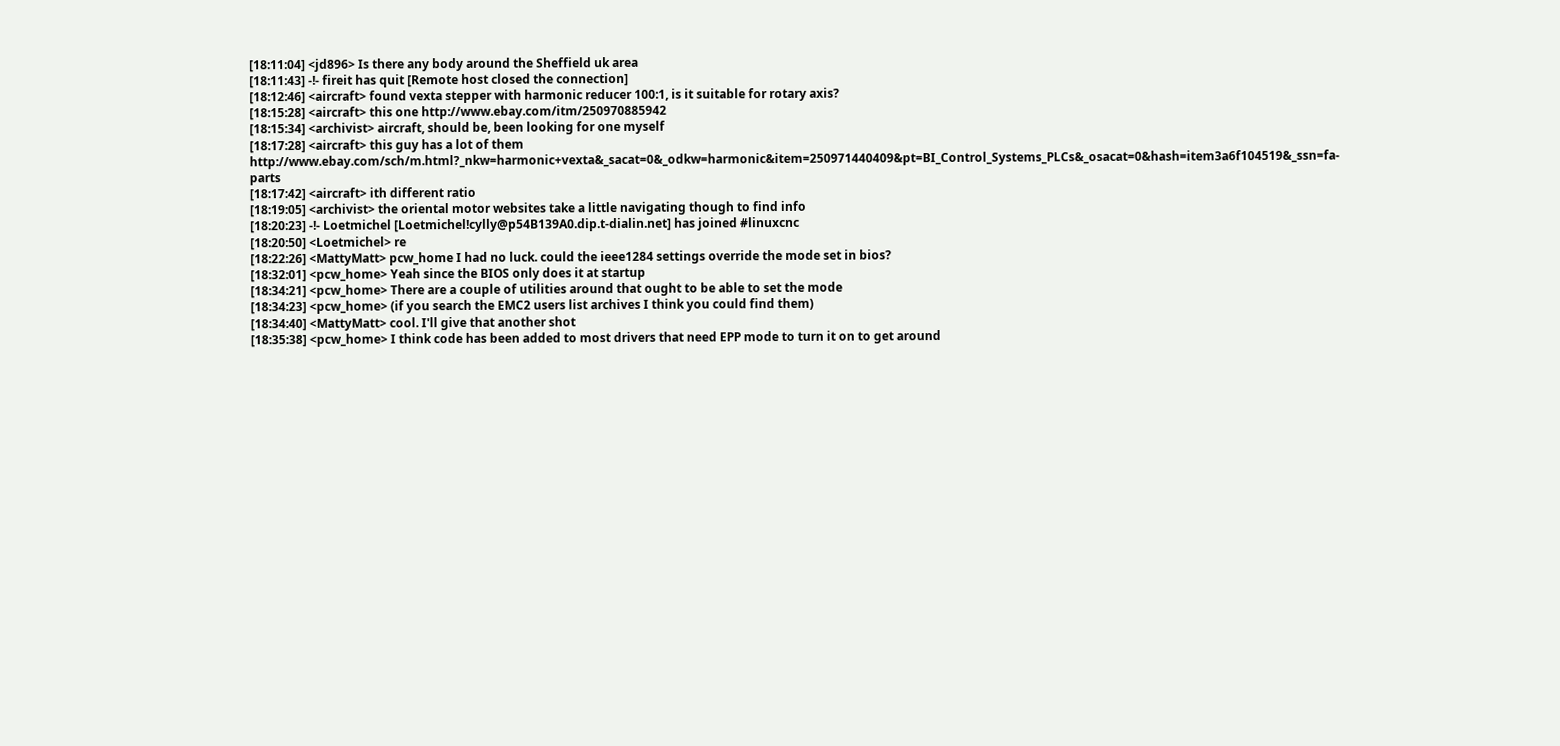[18:11:04] <jd896> Is there any body around the Sheffield uk area
[18:11:43] -!- fireit has quit [Remote host closed the connection]
[18:12:46] <aircraft> found vexta stepper with harmonic reducer 100:1, is it suitable for rotary axis?
[18:15:28] <aircraft> this one http://www.ebay.com/itm/250970885942
[18:15:34] <archivist> aircraft, should be, been looking for one myself
[18:17:28] <aircraft> this guy has a lot of them http://www.ebay.com/sch/m.html?_nkw=harmonic+vexta&_sacat=0&_odkw=harmonic&item=250971440409&pt=BI_Control_Systems_PLCs&_osacat=0&hash=item3a6f104519&_ssn=fa-parts
[18:17:42] <aircraft> ith different ratio
[18:19:05] <archivist> the oriental motor websites take a little navigating though to find info
[18:20:23] -!- Loetmichel [Loetmichel!cylly@p54B139A0.dip.t-dialin.net] has joined #linuxcnc
[18:20:50] <Loetmichel> re
[18:22:26] <MattyMatt> pcw_home I had no luck. could the ieee1284 settings override the mode set in bios?
[18:32:01] <pcw_home> Yeah since the BIOS only does it at startup
[18:34:21] <pcw_home> There are a couple of utilities around that ought to be able to set the mode
[18:34:23] <pcw_home> (if you search the EMC2 users list archives I think you could find them)
[18:34:40] <MattyMatt> cool. I'll give that another shot
[18:35:38] <pcw_home> I think code has been added to most drivers that need EPP mode to turn it on to get around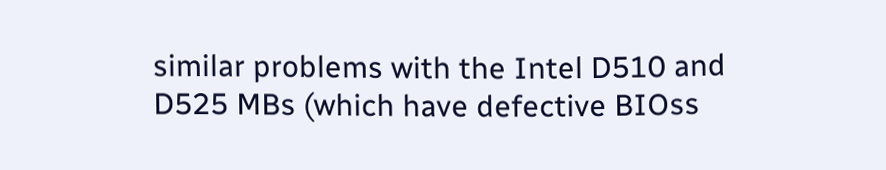similar problems with the Intel D510 and D525 MBs (which have defective BIOss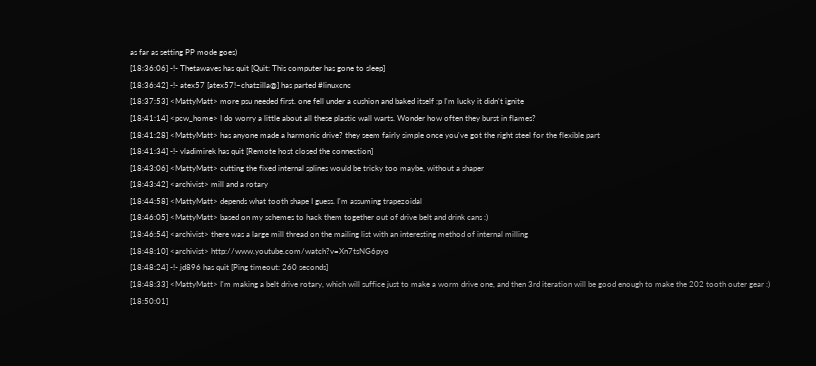as far as setting PP mode goes)
[18:36:06] -!- Thetawaves has quit [Quit: This computer has gone to sleep]
[18:36:42] -!- atex57 [atex57!~chatzilla@] has parted #linuxcnc
[18:37:53] <MattyMatt> more psu needed first. one fell under a cushion and baked itself :p I'm lucky it didn't ignite
[18:41:14] <pcw_home> I do worry a little about all these plastic wall warts. Wonder how often they burst in flames?
[18:41:28] <MattyMatt> has anyone made a harmonic drive? they seem fairly simple once you've got the right steel for the flexible part
[18:41:34] -!- vladimirek has quit [Remote host closed the connection]
[18:43:06] <MattyMatt> cutting the fixed internal splines would be tricky too maybe, without a shaper
[18:43:42] <archivist> mill and a rotary
[18:44:58] <MattyMatt> depends what tooth shape I guess. I'm assuming trapezoidal
[18:46:05] <MattyMatt> based on my schemes to hack them together out of drive belt and drink cans :)
[18:46:54] <archivist> there was a large mill thread on the mailing list with an interesting method of internal milling
[18:48:10] <archivist> http://www.youtube.com/watch?v=Xn7tsNG6pyo
[18:48:24] -!- jd896 has quit [Ping timeout: 260 seconds]
[18:48:33] <MattyMatt> I'm making a belt drive rotary, which will suffice just to make a worm drive one, and then 3rd iteration will be good enough to make the 202 tooth outer gear :)
[18:50:01]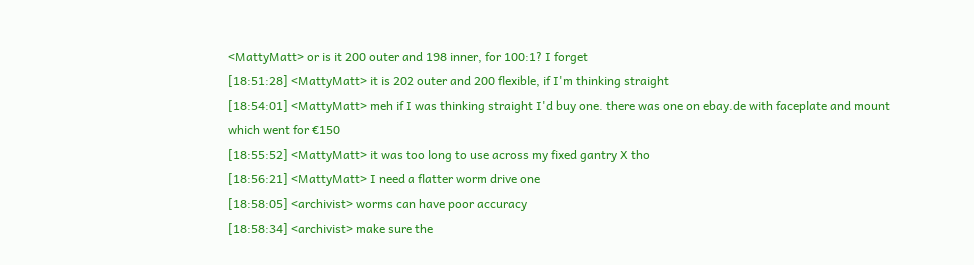<MattyMatt> or is it 200 outer and 198 inner, for 100:1? I forget
[18:51:28] <MattyMatt> it is 202 outer and 200 flexible, if I'm thinking straight
[18:54:01] <MattyMatt> meh if I was thinking straight I'd buy one. there was one on ebay.de with faceplate and mount which went for €150
[18:55:52] <MattyMatt> it was too long to use across my fixed gantry X tho
[18:56:21] <MattyMatt> I need a flatter worm drive one
[18:58:05] <archivist> worms can have poor accuracy
[18:58:34] <archivist> make sure the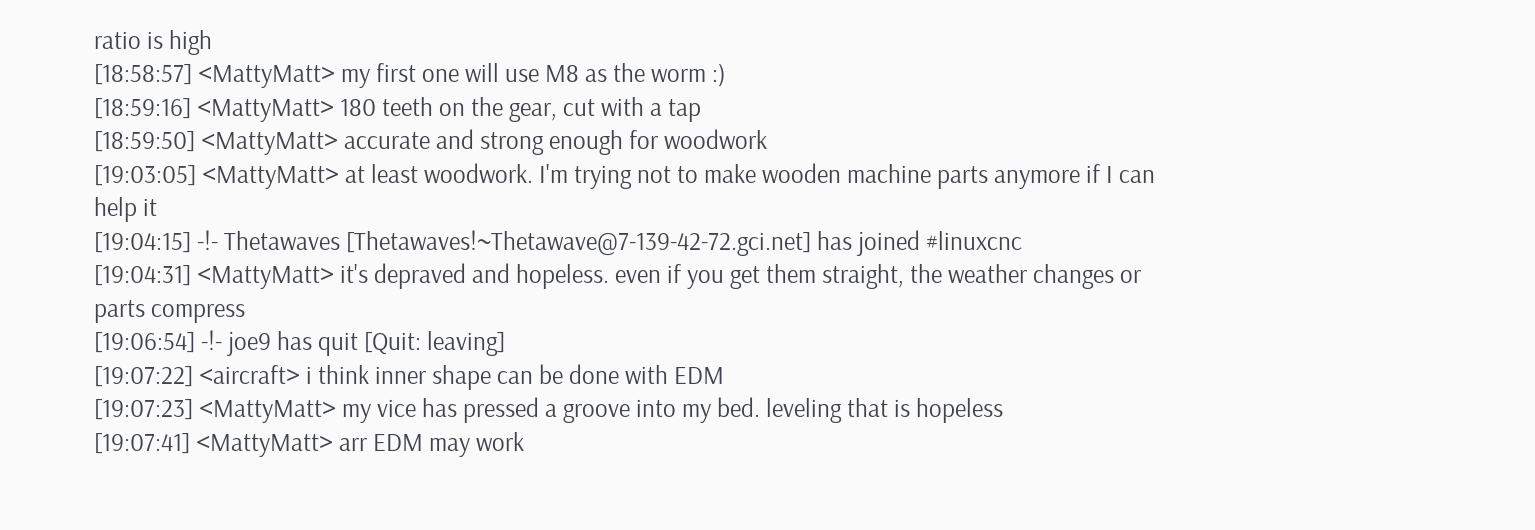ratio is high
[18:58:57] <MattyMatt> my first one will use M8 as the worm :)
[18:59:16] <MattyMatt> 180 teeth on the gear, cut with a tap
[18:59:50] <MattyMatt> accurate and strong enough for woodwork
[19:03:05] <MattyMatt> at least woodwork. I'm trying not to make wooden machine parts anymore if I can help it
[19:04:15] -!- Thetawaves [Thetawaves!~Thetawave@7-139-42-72.gci.net] has joined #linuxcnc
[19:04:31] <MattyMatt> it's depraved and hopeless. even if you get them straight, the weather changes or parts compress
[19:06:54] -!- joe9 has quit [Quit: leaving]
[19:07:22] <aircraft> i think inner shape can be done with EDM
[19:07:23] <MattyMatt> my vice has pressed a groove into my bed. leveling that is hopeless
[19:07:41] <MattyMatt> arr EDM may work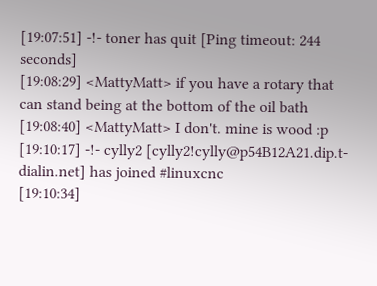[19:07:51] -!- toner has quit [Ping timeout: 244 seconds]
[19:08:29] <MattyMatt> if you have a rotary that can stand being at the bottom of the oil bath
[19:08:40] <MattyMatt> I don't. mine is wood :p
[19:10:17] -!- cylly2 [cylly2!cylly@p54B12A21.dip.t-dialin.net] has joined #linuxcnc
[19:10:34]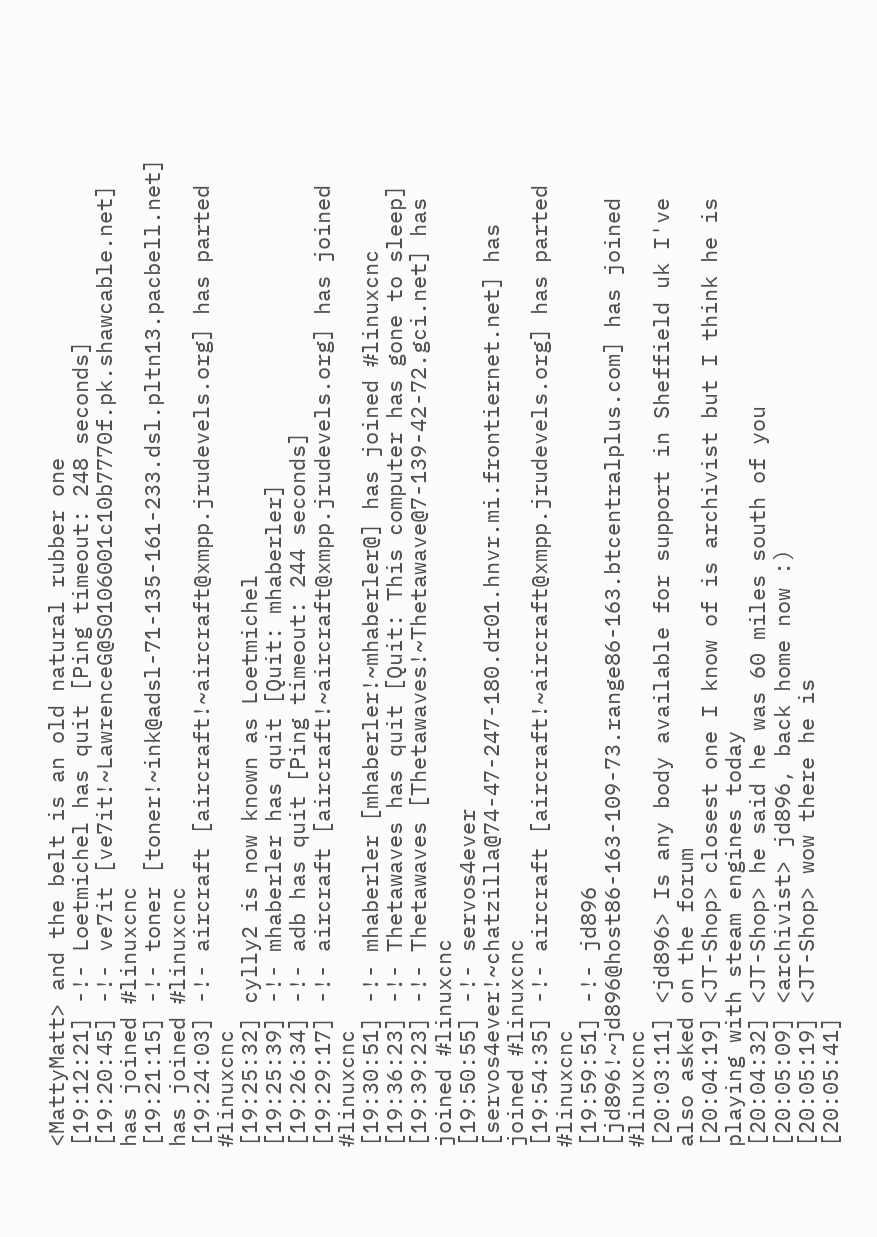<MattyMatt> and the belt is an old natural rubber one
[19:12:21] -!- Loetmichel has quit [Ping timeout: 248 seconds]
[19:20:45] -!- ve7it [ve7it!~LawrenceG@S0106001c10b7770f.pk.shawcable.net] has joined #linuxcnc
[19:21:15] -!- toner [toner!~ink@adsl-71-135-161-233.dsl.pltn13.pacbell.net] has joined #linuxcnc
[19:24:03] -!- aircraft [aircraft!~aircraft@xmpp.jrudevels.org] has parted #linuxcnc
[19:25:32] cylly2 is now known as Loetmichel
[19:25:39] -!- mhaberler has quit [Quit: mhaberler]
[19:26:34] -!- adb has quit [Ping timeout: 244 seconds]
[19:29:17] -!- aircraft [aircraft!~aircraft@xmpp.jrudevels.org] has joined #linuxcnc
[19:30:51] -!- mhaberler [mhaberler!~mhaberler@] has joined #linuxcnc
[19:36:23] -!- Thetawaves has quit [Quit: This computer has gone to sleep]
[19:39:23] -!- Thetawaves [Thetawaves!~Thetawave@7-139-42-72.gci.net] has joined #linuxcnc
[19:50:55] -!- servos4ever [servos4ever!~chatzilla@74-47-247-180.dr01.hnvr.mi.frontiernet.net] has joined #linuxcnc
[19:54:35] -!- aircraft [aircraft!~aircraft@xmpp.jrudevels.org] has parted #linuxcnc
[19:59:51] -!- jd896 [jd896!~jd896@host86-163-109-73.range86-163.btcentralplus.com] has joined #linuxcnc
[20:03:11] <jd896> Is any body available for support in Sheffield uk I've also asked on the forum
[20:04:19] <JT-Shop> closest one I know of is archivist but I think he is playing with steam engines today
[20:04:32] <JT-Shop> he said he was 60 miles south of you
[20:05:09] <archivist> jd896, back home now :)
[20:05:19] <JT-Shop> wow there he is
[20:05:41]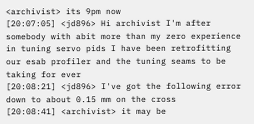<archivist> its 9pm now
[20:07:05] <jd896> Hi archivist I'm after somebody with abit more than my zero experience in tuning servo pids I have been retrofitting our esab profiler and the tuning seams to be taking for ever
[20:08:21] <jd896> I've got the following error down to about 0.15 mm on the cross
[20:08:41] <archivist> it may be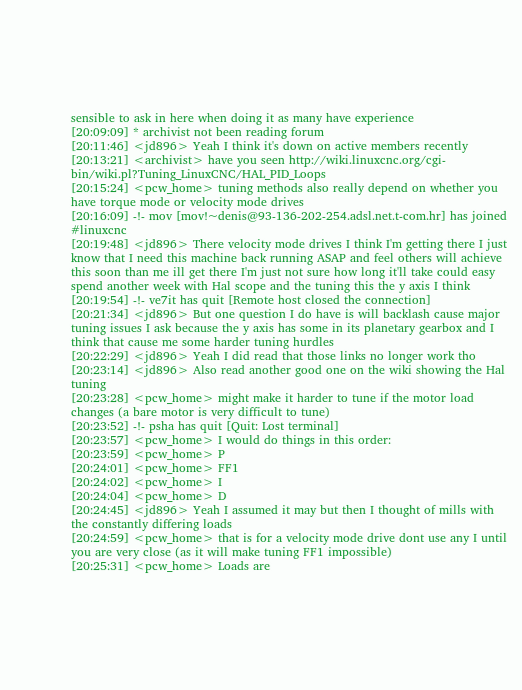sensible to ask in here when doing it as many have experience
[20:09:09] * archivist not been reading forum
[20:11:46] <jd896> Yeah I think it's down on active members recently
[20:13:21] <archivist> have you seen http://wiki.linuxcnc.org/cgi-bin/wiki.pl?Tuning_LinuxCNC/HAL_PID_Loops
[20:15:24] <pcw_home> tuning methods also really depend on whether you have torque mode or velocity mode drives
[20:16:09] -!- mov [mov!~denis@93-136-202-254.adsl.net.t-com.hr] has joined #linuxcnc
[20:19:48] <jd896> There velocity mode drives I think I'm getting there I just know that I need this machine back running ASAP and feel others will achieve this soon than me ill get there I'm just not sure how long it'll take could easy spend another week with Hal scope and the tuning this the y axis I think
[20:19:54] -!- ve7it has quit [Remote host closed the connection]
[20:21:34] <jd896> But one question I do have is will backlash cause major tuning issues I ask because the y axis has some in its planetary gearbox and I think that cause me some harder tuning hurdles
[20:22:29] <jd896> Yeah I did read that those links no longer work tho
[20:23:14] <jd896> Also read another good one on the wiki showing the Hal tuning
[20:23:28] <pcw_home> might make it harder to tune if the motor load changes (a bare motor is very difficult to tune)
[20:23:52] -!- psha has quit [Quit: Lost terminal]
[20:23:57] <pcw_home> I would do things in this order:
[20:23:59] <pcw_home> P
[20:24:01] <pcw_home> FF1
[20:24:02] <pcw_home> I
[20:24:04] <pcw_home> D
[20:24:45] <jd896> Yeah I assumed it may but then I thought of mills with the constantly differing loads
[20:24:59] <pcw_home> that is for a velocity mode drive dont use any I until you are very close (as it will make tuning FF1 impossible)
[20:25:31] <pcw_home> Loads are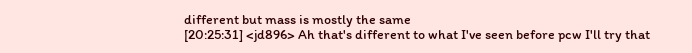different but mass is mostly the same
[20:25:31] <jd896> Ah that's different to what I've seen before pcw I'll try that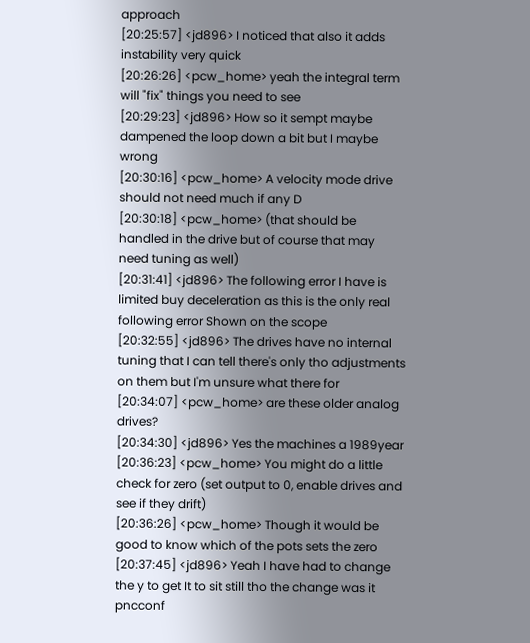approach
[20:25:57] <jd896> I noticed that also it adds instability very quick
[20:26:26] <pcw_home> yeah the integral term will "fix" things you need to see
[20:29:23] <jd896> How so it sempt maybe dampened the loop down a bit but I maybe wrong
[20:30:16] <pcw_home> A velocity mode drive should not need much if any D
[20:30:18] <pcw_home> (that should be handled in the drive but of course that may need tuning as well)
[20:31:41] <jd896> The following error I have is limited buy deceleration as this is the only real following error Shown on the scope
[20:32:55] <jd896> The drives have no internal tuning that I can tell there's only tho adjustments on them but I'm unsure what there for
[20:34:07] <pcw_home> are these older analog drives?
[20:34:30] <jd896> Yes the machines a 1989year
[20:36:23] <pcw_home> You might do a little check for zero (set output to 0, enable drives and see if they drift)
[20:36:26] <pcw_home> Though it would be good to know which of the pots sets the zero
[20:37:45] <jd896> Yeah I have had to change the y to get It to sit still tho the change was it pncconf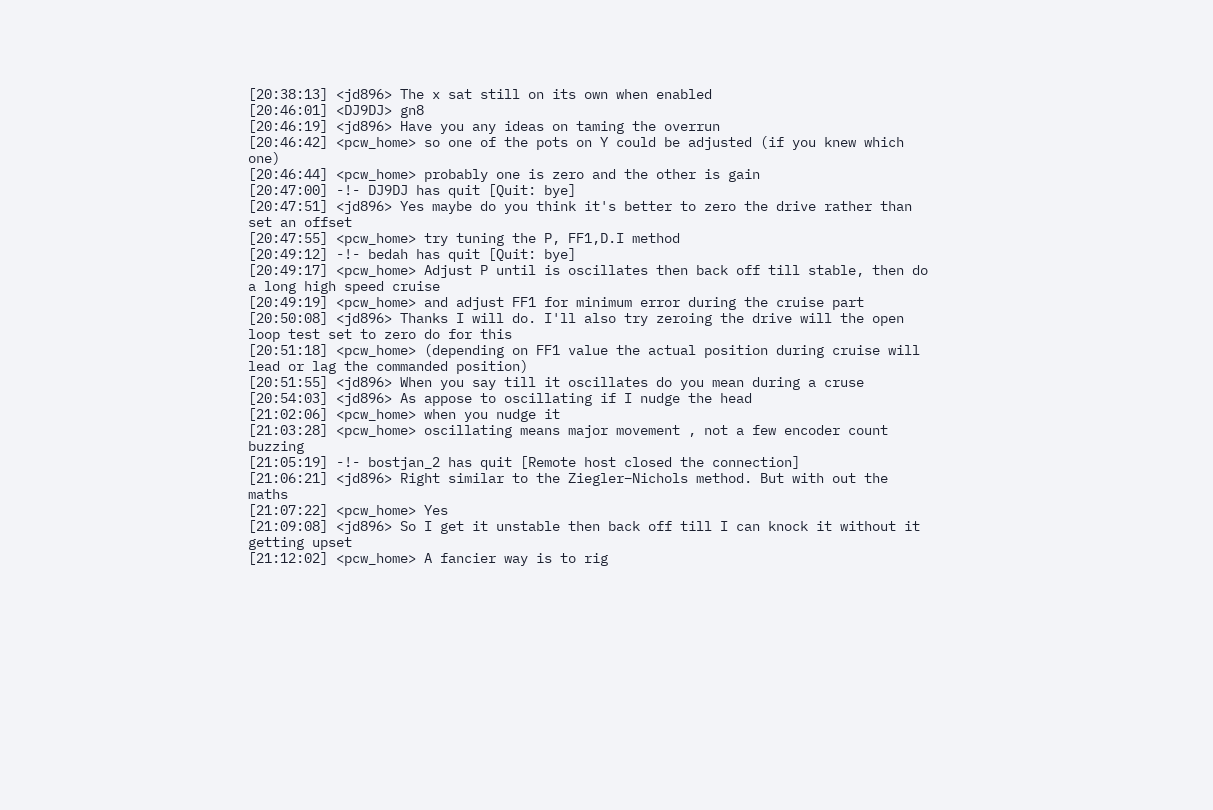[20:38:13] <jd896> The x sat still on its own when enabled
[20:46:01] <DJ9DJ> gn8
[20:46:19] <jd896> Have you any ideas on taming the overrun
[20:46:42] <pcw_home> so one of the pots on Y could be adjusted (if you knew which one)
[20:46:44] <pcw_home> probably one is zero and the other is gain
[20:47:00] -!- DJ9DJ has quit [Quit: bye]
[20:47:51] <jd896> Yes maybe do you think it's better to zero the drive rather than set an offset
[20:47:55] <pcw_home> try tuning the P, FF1,D.I method
[20:49:12] -!- bedah has quit [Quit: bye]
[20:49:17] <pcw_home> Adjust P until is oscillates then back off till stable, then do a long high speed cruise
[20:49:19] <pcw_home> and adjust FF1 for minimum error during the cruise part
[20:50:08] <jd896> Thanks I will do. I'll also try zeroing the drive will the open loop test set to zero do for this
[20:51:18] <pcw_home> (depending on FF1 value the actual position during cruise will lead or lag the commanded position)
[20:51:55] <jd896> When you say till it oscillates do you mean during a cruse
[20:54:03] <jd896> As appose to oscillating if I nudge the head
[21:02:06] <pcw_home> when you nudge it
[21:03:28] <pcw_home> oscillating means major movement , not a few encoder count buzzing
[21:05:19] -!- bostjan_2 has quit [Remote host closed the connection]
[21:06:21] <jd896> Right similar to the Ziegler–Nichols method. But with out the maths
[21:07:22] <pcw_home> Yes
[21:09:08] <jd896> So I get it unstable then back off till I can knock it without it getting upset
[21:12:02] <pcw_home> A fancier way is to rig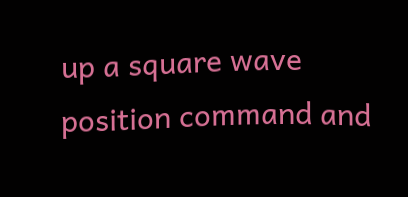up a square wave position command and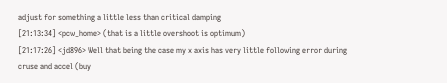adjust for something a little less than critical damping
[21:13:34] <pcw_home> (that is a little overshoot is optimum)
[21:17:26] <jd896> Well that being the case my x axis has very little following error during cruse and accel (buy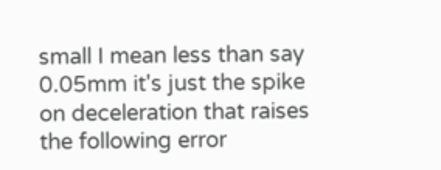small I mean less than say 0.05mm it's just the spike on deceleration that raises the following error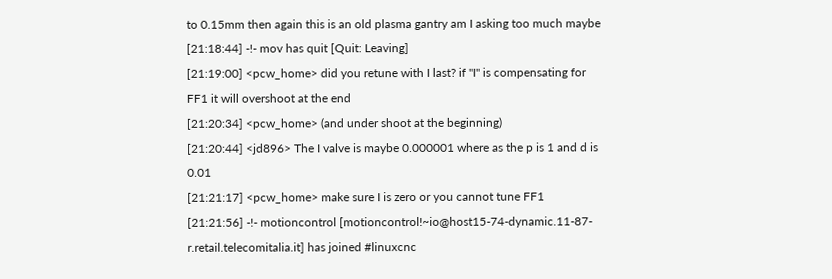to 0.15mm then again this is an old plasma gantry am I asking too much maybe
[21:18:44] -!- mov has quit [Quit: Leaving]
[21:19:00] <pcw_home> did you retune with I last? if "I" is compensating for FF1 it will overshoot at the end
[21:20:34] <pcw_home> (and under shoot at the beginning)
[21:20:44] <jd896> The I valve is maybe 0.000001 where as the p is 1 and d is 0.01
[21:21:17] <pcw_home> make sure I is zero or you cannot tune FF1
[21:21:56] -!- motioncontrol [motioncontrol!~io@host15-74-dynamic.11-87-r.retail.telecomitalia.it] has joined #linuxcnc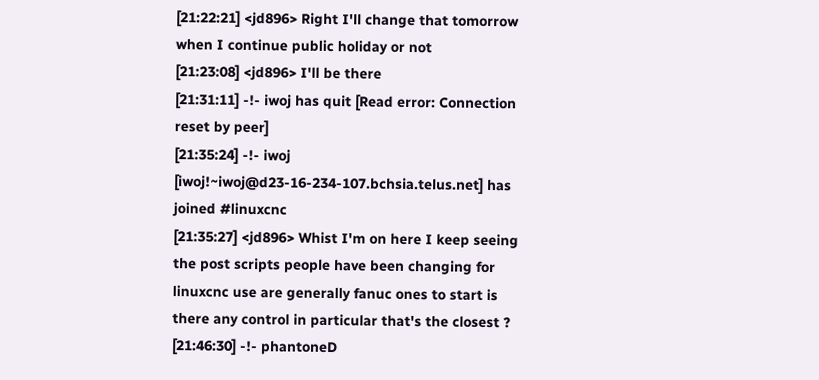[21:22:21] <jd896> Right I'll change that tomorrow when I continue public holiday or not
[21:23:08] <jd896> I'll be there
[21:31:11] -!- iwoj has quit [Read error: Connection reset by peer]
[21:35:24] -!- iwoj [iwoj!~iwoj@d23-16-234-107.bchsia.telus.net] has joined #linuxcnc
[21:35:27] <jd896> Whist I'm on here I keep seeing the post scripts people have been changing for linuxcnc use are generally fanuc ones to start is there any control in particular that's the closest ?
[21:46:30] -!- phantoneD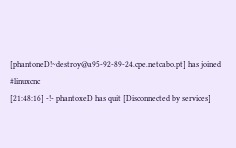[phantoneD!~destroy@a95-92-89-24.cpe.netcabo.pt] has joined #linuxcnc
[21:48:16] -!- phantoxeD has quit [Disconnected by services]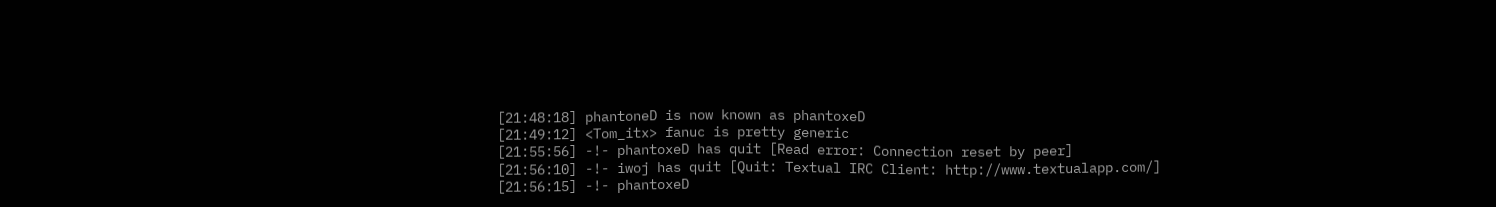[21:48:18] phantoneD is now known as phantoxeD
[21:49:12] <Tom_itx> fanuc is pretty generic
[21:55:56] -!- phantoxeD has quit [Read error: Connection reset by peer]
[21:56:10] -!- iwoj has quit [Quit: Textual IRC Client: http://www.textualapp.com/]
[21:56:15] -!- phantoxeD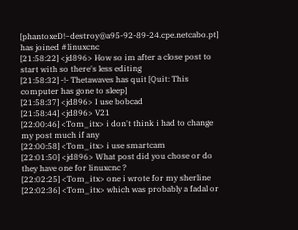[phantoxeD!~destroy@a95-92-89-24.cpe.netcabo.pt] has joined #linuxcnc
[21:58:22] <jd896> How so im after a close post to start with so there's less editing
[21:58:32] -!- Thetawaves has quit [Quit: This computer has gone to sleep]
[21:58:37] <jd896> I use bobcad
[21:58:44] <jd896> V21
[22:00:46] <Tom_itx> i don't think i had to change my post much if any
[22:00:58] <Tom_itx> i use smartcam
[22:01:50] <jd896> What post did you chose or do they have one for linuxcnc ?
[22:02:25] <Tom_itx> one i wrote for my sherline
[22:02:36] <Tom_itx> which was probably a fadal or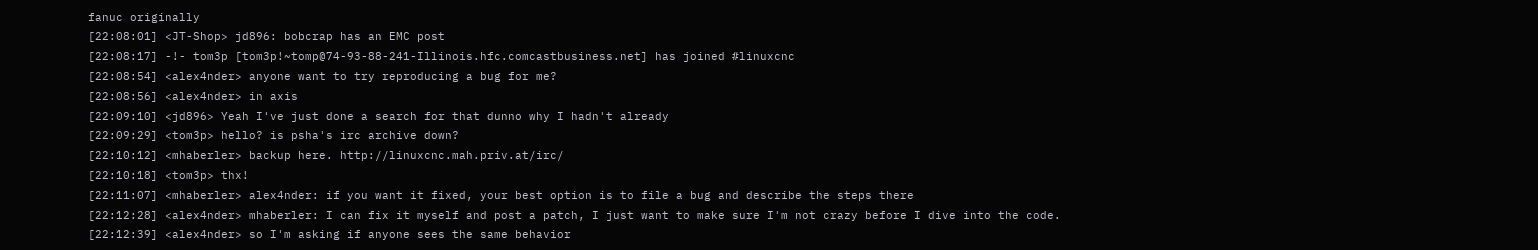fanuc originally
[22:08:01] <JT-Shop> jd896: bobcrap has an EMC post
[22:08:17] -!- tom3p [tom3p!~tomp@74-93-88-241-Illinois.hfc.comcastbusiness.net] has joined #linuxcnc
[22:08:54] <alex4nder> anyone want to try reproducing a bug for me?
[22:08:56] <alex4nder> in axis
[22:09:10] <jd896> Yeah I've just done a search for that dunno why I hadn't already
[22:09:29] <tom3p> hello? is psha's irc archive down?
[22:10:12] <mhaberler> backup here. http://linuxcnc.mah.priv.at/irc/
[22:10:18] <tom3p> thx!
[22:11:07] <mhaberler> alex4nder: if you want it fixed, your best option is to file a bug and describe the steps there
[22:12:28] <alex4nder> mhaberler: I can fix it myself and post a patch, I just want to make sure I'm not crazy before I dive into the code.
[22:12:39] <alex4nder> so I'm asking if anyone sees the same behavior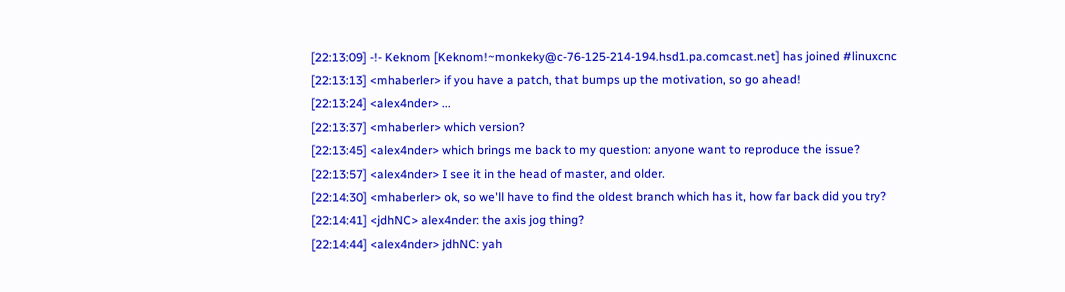[22:13:09] -!- Keknom [Keknom!~monkeky@c-76-125-214-194.hsd1.pa.comcast.net] has joined #linuxcnc
[22:13:13] <mhaberler> if you have a patch, that bumps up the motivation, so go ahead!
[22:13:24] <alex4nder> ...
[22:13:37] <mhaberler> which version?
[22:13:45] <alex4nder> which brings me back to my question: anyone want to reproduce the issue?
[22:13:57] <alex4nder> I see it in the head of master, and older.
[22:14:30] <mhaberler> ok, so we'll have to find the oldest branch which has it, how far back did you try?
[22:14:41] <jdhNC> alex4nder: the axis jog thing?
[22:14:44] <alex4nder> jdhNC: yah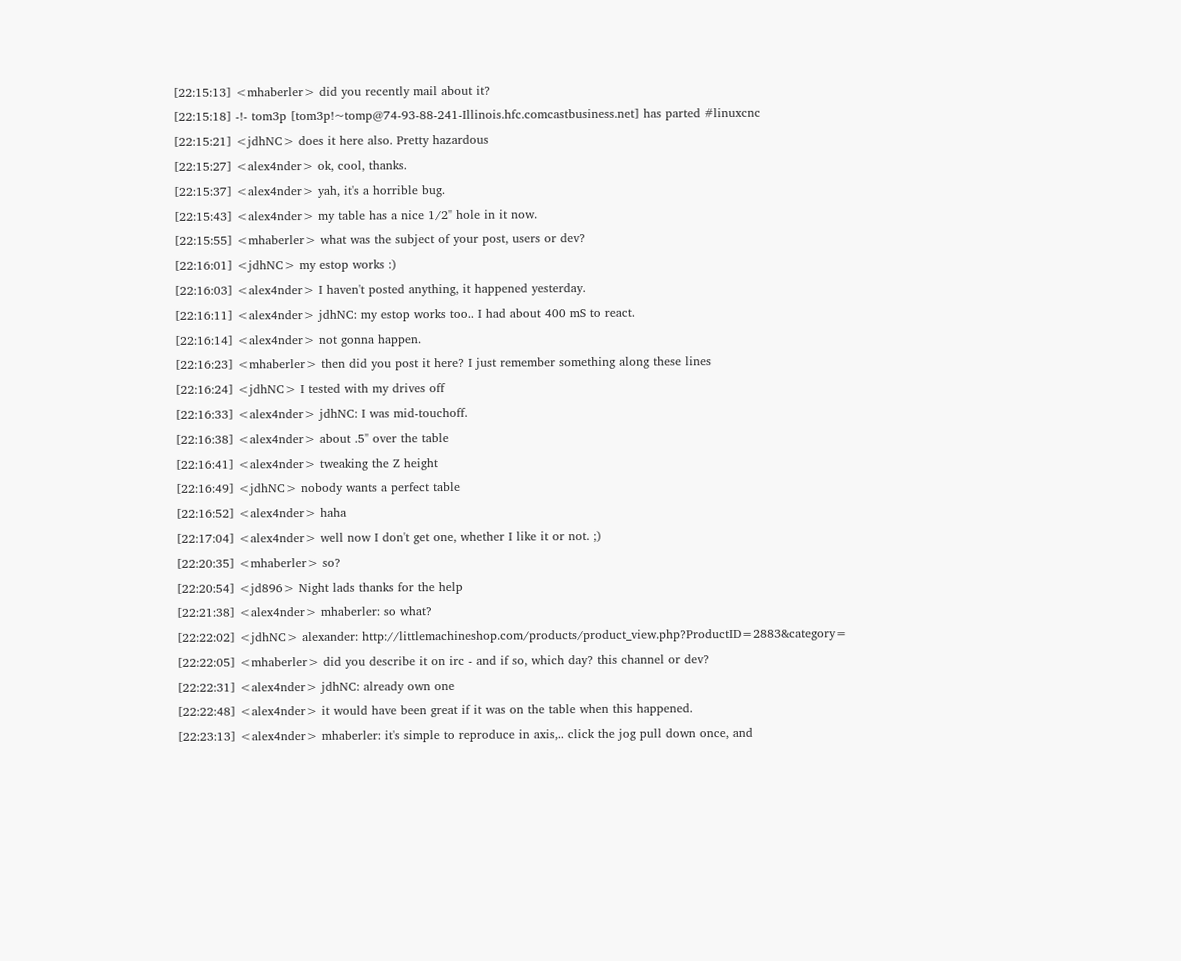[22:15:13] <mhaberler> did you recently mail about it?
[22:15:18] -!- tom3p [tom3p!~tomp@74-93-88-241-Illinois.hfc.comcastbusiness.net] has parted #linuxcnc
[22:15:21] <jdhNC> does it here also. Pretty hazardous
[22:15:27] <alex4nder> ok, cool, thanks.
[22:15:37] <alex4nder> yah, it's a horrible bug.
[22:15:43] <alex4nder> my table has a nice 1/2" hole in it now.
[22:15:55] <mhaberler> what was the subject of your post, users or dev?
[22:16:01] <jdhNC> my estop works :)
[22:16:03] <alex4nder> I haven't posted anything, it happened yesterday.
[22:16:11] <alex4nder> jdhNC: my estop works too.. I had about 400 mS to react.
[22:16:14] <alex4nder> not gonna happen.
[22:16:23] <mhaberler> then did you post it here? I just remember something along these lines
[22:16:24] <jdhNC> I tested with my drives off
[22:16:33] <alex4nder> jdhNC: I was mid-touchoff.
[22:16:38] <alex4nder> about .5" over the table
[22:16:41] <alex4nder> tweaking the Z height
[22:16:49] <jdhNC> nobody wants a perfect table
[22:16:52] <alex4nder> haha
[22:17:04] <alex4nder> well now I don't get one, whether I like it or not. ;)
[22:20:35] <mhaberler> so?
[22:20:54] <jd896> Night lads thanks for the help
[22:21:38] <alex4nder> mhaberler: so what?
[22:22:02] <jdhNC> alexander: http://littlemachineshop.com/products/product_view.php?ProductID=2883&category=
[22:22:05] <mhaberler> did you describe it on irc - and if so, which day? this channel or dev?
[22:22:31] <alex4nder> jdhNC: already own one
[22:22:48] <alex4nder> it would have been great if it was on the table when this happened.
[22:23:13] <alex4nder> mhaberler: it's simple to reproduce in axis,.. click the jog pull down once, and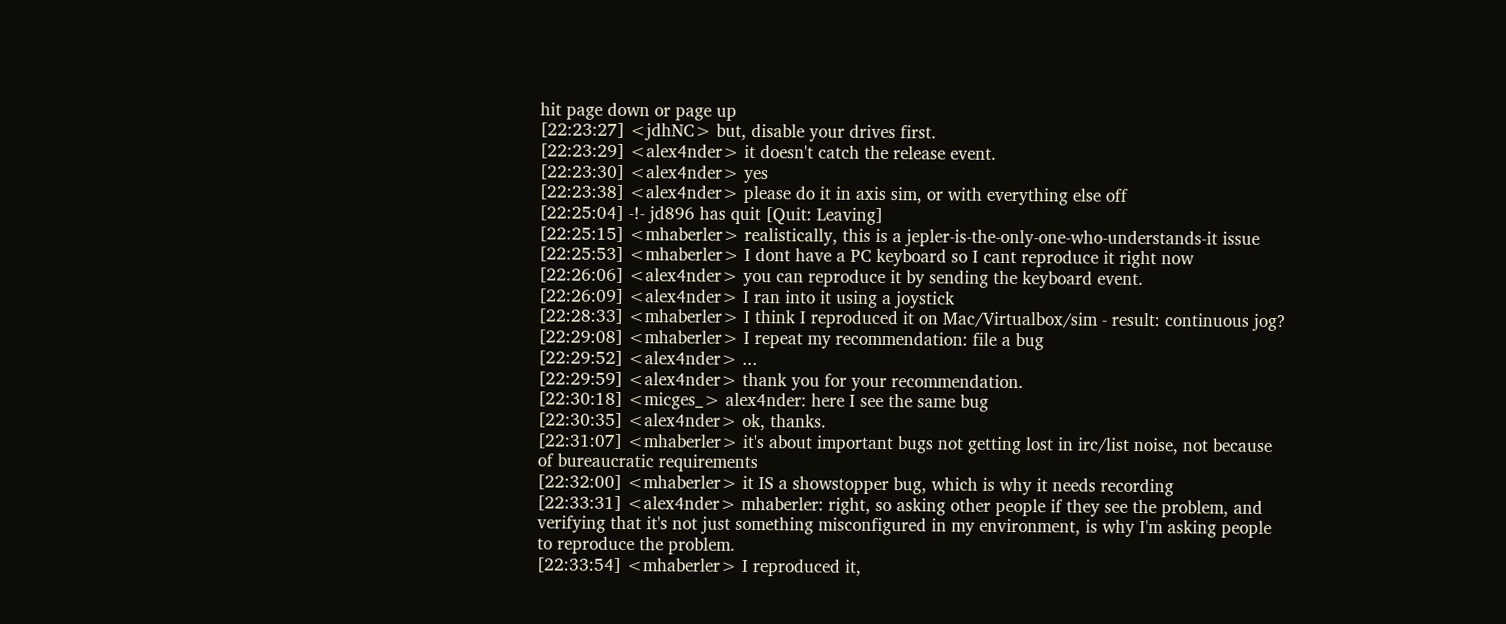hit page down or page up
[22:23:27] <jdhNC> but, disable your drives first.
[22:23:29] <alex4nder> it doesn't catch the release event.
[22:23:30] <alex4nder> yes
[22:23:38] <alex4nder> please do it in axis sim, or with everything else off
[22:25:04] -!- jd896 has quit [Quit: Leaving]
[22:25:15] <mhaberler> realistically, this is a jepler-is-the-only-one-who-understands-it issue
[22:25:53] <mhaberler> I dont have a PC keyboard so I cant reproduce it right now
[22:26:06] <alex4nder> you can reproduce it by sending the keyboard event.
[22:26:09] <alex4nder> I ran into it using a joystick
[22:28:33] <mhaberler> I think I reproduced it on Mac/Virtualbox/sim - result: continuous jog?
[22:29:08] <mhaberler> I repeat my recommendation: file a bug
[22:29:52] <alex4nder> ...
[22:29:59] <alex4nder> thank you for your recommendation.
[22:30:18] <micges_> alex4nder: here I see the same bug
[22:30:35] <alex4nder> ok, thanks.
[22:31:07] <mhaberler> it's about important bugs not getting lost in irc/list noise, not because of bureaucratic requirements
[22:32:00] <mhaberler> it IS a showstopper bug, which is why it needs recording
[22:33:31] <alex4nder> mhaberler: right, so asking other people if they see the problem, and verifying that it's not just something misconfigured in my environment, is why I'm asking people to reproduce the problem.
[22:33:54] <mhaberler> I reproduced it,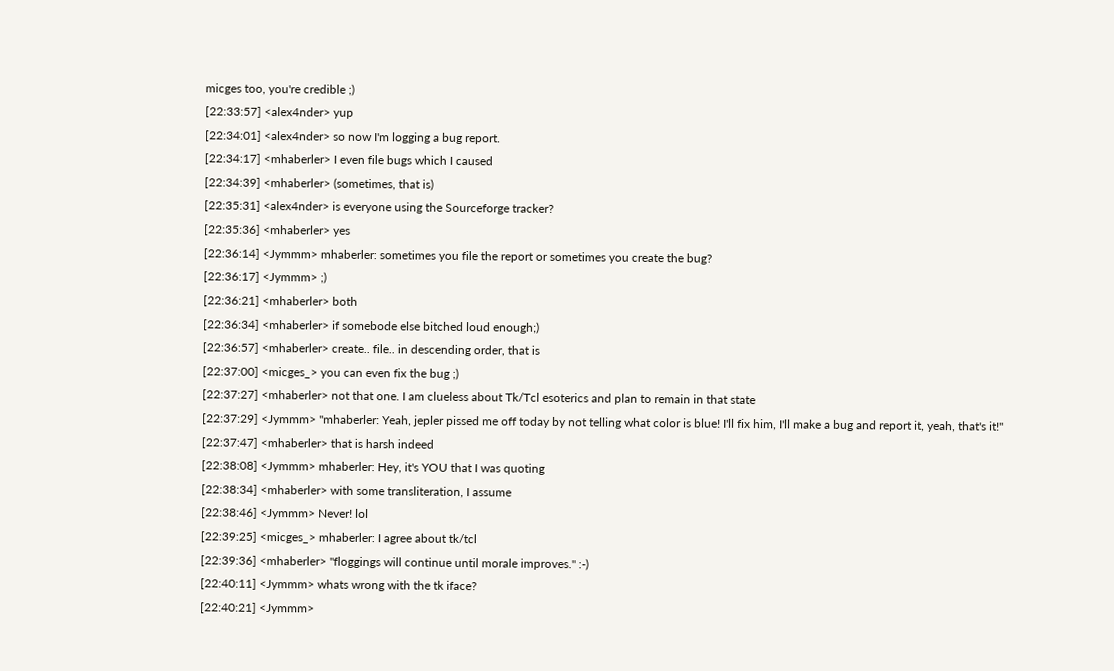micges too, you're credible ;)
[22:33:57] <alex4nder> yup
[22:34:01] <alex4nder> so now I'm logging a bug report.
[22:34:17] <mhaberler> I even file bugs which I caused
[22:34:39] <mhaberler> (sometimes, that is)
[22:35:31] <alex4nder> is everyone using the Sourceforge tracker?
[22:35:36] <mhaberler> yes
[22:36:14] <Jymmm> mhaberler: sometimes you file the report or sometimes you create the bug?
[22:36:17] <Jymmm> ;)
[22:36:21] <mhaberler> both
[22:36:34] <mhaberler> if somebode else bitched loud enough;)
[22:36:57] <mhaberler> create.. file.. in descending order, that is
[22:37:00] <micges_> you can even fix the bug ;)
[22:37:27] <mhaberler> not that one. I am clueless about Tk/Tcl esoterics and plan to remain in that state
[22:37:29] <Jymmm> "mhaberler: Yeah, jepler pissed me off today by not telling what color is blue! I'll fix him, I'll make a bug and report it, yeah, that's it!"
[22:37:47] <mhaberler> that is harsh indeed
[22:38:08] <Jymmm> mhaberler: Hey, it's YOU that I was quoting
[22:38:34] <mhaberler> with some transliteration, I assume
[22:38:46] <Jymmm> Never! lol
[22:39:25] <micges_> mhaberler: I agree about tk/tcl
[22:39:36] <mhaberler> "floggings will continue until morale improves." :-)
[22:40:11] <Jymmm> whats wrong with the tk iface?
[22:40:21] <Jymmm>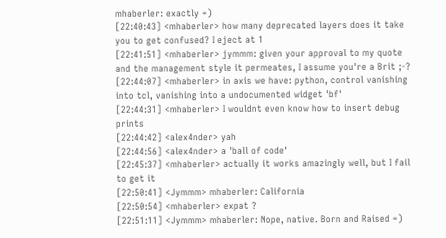mhaberler: exactly =)
[22:40:43] <mhaberler> how many deprecated layers does it take you to get confused? I eject at 1
[22:41:51] <mhaberler> jymmm: given your approval to my quote and the management style it permeates, I assume you're a Brit ;-?
[22:44:07] <mhaberler> in axis we have: python, control vanishing into tcl, vanishing into a undocumented widget 'bf'
[22:44:31] <mhaberler> I wouldnt even know how to insert debug prints
[22:44:42] <alex4nder> yah
[22:44:56] <alex4nder> a 'ball of code'
[22:45:37] <mhaberler> actually it works amazingly well, but I fail to get it
[22:50:41] <Jymmm> mhaberler: California
[22:50:54] <mhaberler> expat ?
[22:51:11] <Jymmm> mhaberler: Nope, native. Born and Raised =)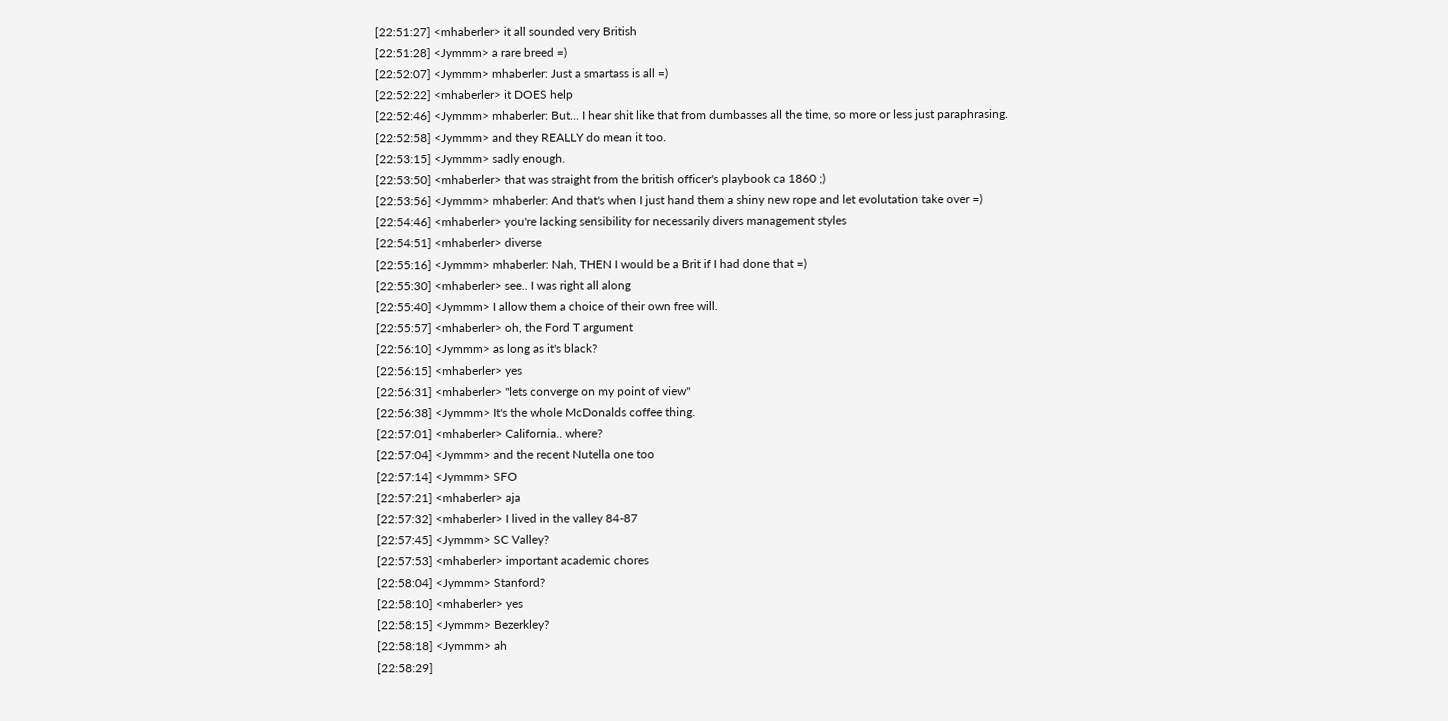[22:51:27] <mhaberler> it all sounded very British
[22:51:28] <Jymmm> a rare breed =)
[22:52:07] <Jymmm> mhaberler: Just a smartass is all =)
[22:52:22] <mhaberler> it DOES help
[22:52:46] <Jymmm> mhaberler: But... I hear shit like that from dumbasses all the time, so more or less just paraphrasing.
[22:52:58] <Jymmm> and they REALLY do mean it too.
[22:53:15] <Jymmm> sadly enough.
[22:53:50] <mhaberler> that was straight from the british officer's playbook ca 1860 ;)
[22:53:56] <Jymmm> mhaberler: And that's when I just hand them a shiny new rope and let evolutation take over =)
[22:54:46] <mhaberler> you're lacking sensibility for necessarily divers management styles
[22:54:51] <mhaberler> diverse
[22:55:16] <Jymmm> mhaberler: Nah, THEN I would be a Brit if I had done that =)
[22:55:30] <mhaberler> see.. I was right all along
[22:55:40] <Jymmm> I allow them a choice of their own free will.
[22:55:57] <mhaberler> oh, the Ford T argument
[22:56:10] <Jymmm> as long as it's black?
[22:56:15] <mhaberler> yes
[22:56:31] <mhaberler> "lets converge on my point of view"
[22:56:38] <Jymmm> It's the whole McDonalds coffee thing.
[22:57:01] <mhaberler> California.. where?
[22:57:04] <Jymmm> and the recent Nutella one too
[22:57:14] <Jymmm> SFO
[22:57:21] <mhaberler> aja
[22:57:32] <mhaberler> I lived in the valley 84-87
[22:57:45] <Jymmm> SC Valley?
[22:57:53] <mhaberler> important academic chores
[22:58:04] <Jymmm> Stanford?
[22:58:10] <mhaberler> yes
[22:58:15] <Jymmm> Bezerkley?
[22:58:18] <Jymmm> ah
[22:58:29]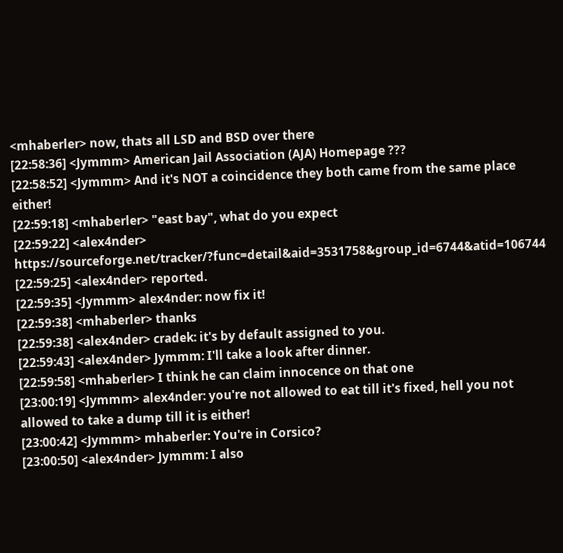<mhaberler> now, thats all LSD and BSD over there
[22:58:36] <Jymmm> American Jail Association (AJA) Homepage ???
[22:58:52] <Jymmm> And it's NOT a coincidence they both came from the same place either!
[22:59:18] <mhaberler> "east bay", what do you expect
[22:59:22] <alex4nder> https://sourceforge.net/tracker/?func=detail&aid=3531758&group_id=6744&atid=106744
[22:59:25] <alex4nder> reported.
[22:59:35] <Jymmm> alex4nder: now fix it!
[22:59:38] <mhaberler> thanks
[22:59:38] <alex4nder> cradek: it's by default assigned to you.
[22:59:43] <alex4nder> Jymmm: I'll take a look after dinner.
[22:59:58] <mhaberler> I think he can claim innocence on that one
[23:00:19] <Jymmm> alex4nder: you're not allowed to eat till it's fixed, hell you not allowed to take a dump till it is either!
[23:00:42] <Jymmm> mhaberler: You're in Corsico?
[23:00:50] <alex4nder> Jymmm: I also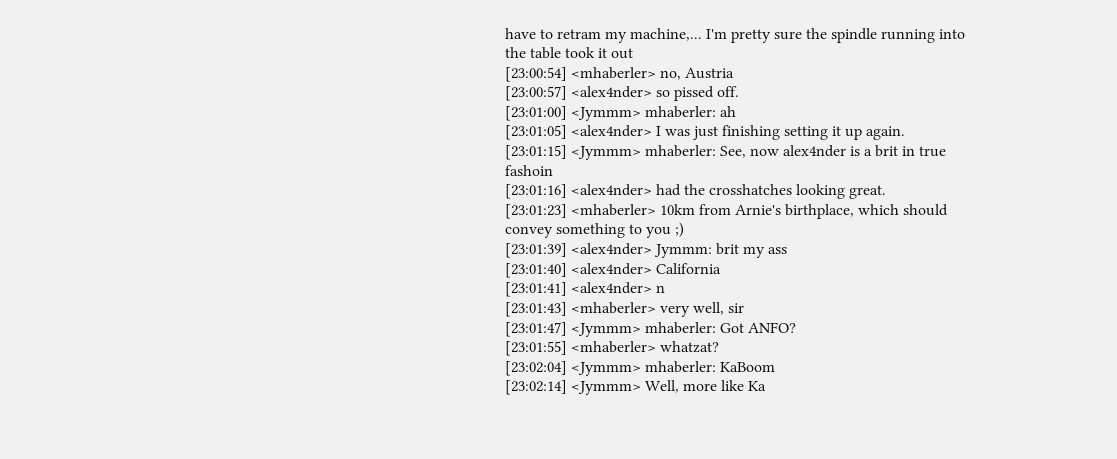have to retram my machine,... I'm pretty sure the spindle running into the table took it out
[23:00:54] <mhaberler> no, Austria
[23:00:57] <alex4nder> so pissed off.
[23:01:00] <Jymmm> mhaberler: ah
[23:01:05] <alex4nder> I was just finishing setting it up again.
[23:01:15] <Jymmm> mhaberler: See, now alex4nder is a brit in true fashoin
[23:01:16] <alex4nder> had the crosshatches looking great.
[23:01:23] <mhaberler> 10km from Arnie's birthplace, which should convey something to you ;)
[23:01:39] <alex4nder> Jymmm: brit my ass
[23:01:40] <alex4nder> California
[23:01:41] <alex4nder> n
[23:01:43] <mhaberler> very well, sir
[23:01:47] <Jymmm> mhaberler: Got ANFO?
[23:01:55] <mhaberler> whatzat?
[23:02:04] <Jymmm> mhaberler: KaBoom
[23:02:14] <Jymmm> Well, more like Ka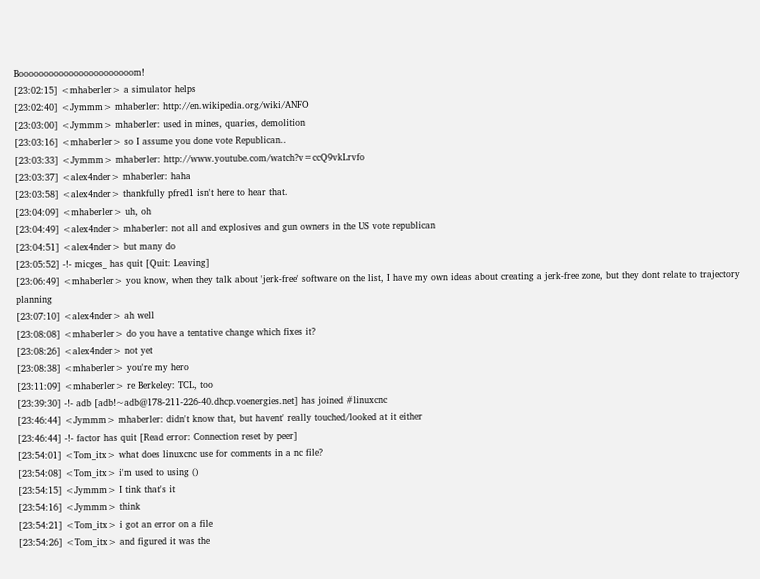Booooooooooooooooooooooom!
[23:02:15] <mhaberler> a simulator helps
[23:02:40] <Jymmm> mhaberler: http://en.wikipedia.org/wiki/ANFO
[23:03:00] <Jymmm> mhaberler: used in mines, quaries, demolition
[23:03:16] <mhaberler> so I assume you done vote Republican..
[23:03:33] <Jymmm> mhaberler: http://www.youtube.com/watch?v=ccQ9vkLrvfo
[23:03:37] <alex4nder> mhaberler: haha
[23:03:58] <alex4nder> thankfully pfred1 isn't here to hear that.
[23:04:09] <mhaberler> uh, oh
[23:04:49] <alex4nder> mhaberler: not all and explosives and gun owners in the US vote republican
[23:04:51] <alex4nder> but many do
[23:05:52] -!- micges_ has quit [Quit: Leaving]
[23:06:49] <mhaberler> you know, when they talk about 'jerk-free' software on the list, I have my own ideas about creating a jerk-free zone, but they dont relate to trajectory planning
[23:07:10] <alex4nder> ah well
[23:08:08] <mhaberler> do you have a tentative change which fixes it?
[23:08:26] <alex4nder> not yet
[23:08:38] <mhaberler> you're my hero
[23:11:09] <mhaberler> re Berkeley: TCL, too
[23:39:30] -!- adb [adb!~adb@178-211-226-40.dhcp.voenergies.net] has joined #linuxcnc
[23:46:44] <Jymmm> mhaberler: didn't know that, but havent' really touched/looked at it either
[23:46:44] -!- factor has quit [Read error: Connection reset by peer]
[23:54:01] <Tom_itx> what does linuxcnc use for comments in a nc file?
[23:54:08] <Tom_itx> i'm used to using ()
[23:54:15] <Jymmm> I tink that's it
[23:54:16] <Jymmm> think
[23:54:21] <Tom_itx> i got an error on a file
[23:54:26] <Tom_itx> and figured it was the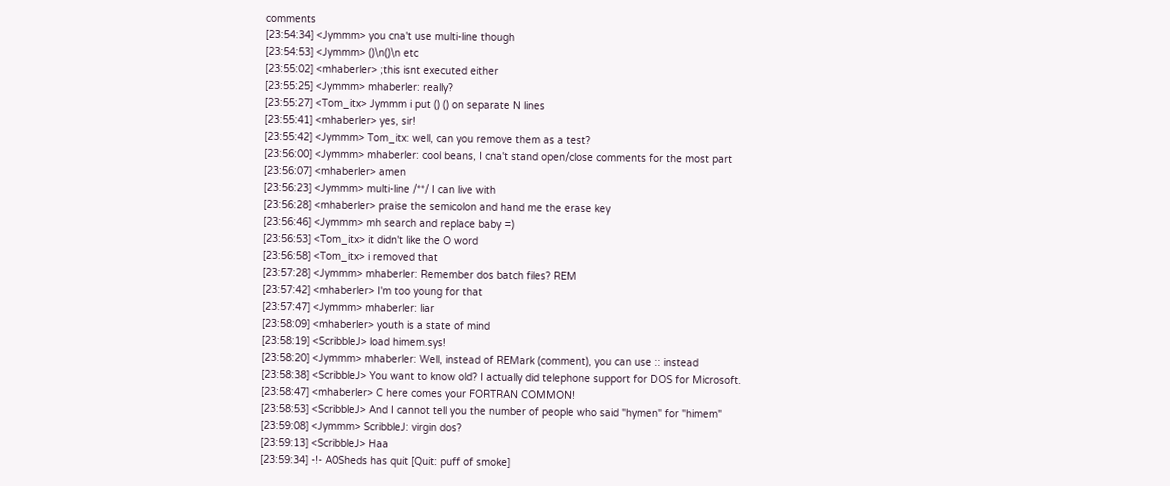comments
[23:54:34] <Jymmm> you cna't use multi-line though
[23:54:53] <Jymmm> ()\n()\n etc
[23:55:02] <mhaberler> ;this isnt executed either
[23:55:25] <Jymmm> mhaberler: really?
[23:55:27] <Tom_itx> Jymmm i put () () on separate N lines
[23:55:41] <mhaberler> yes, sir!
[23:55:42] <Jymmm> Tom_itx: well, can you remove them as a test?
[23:56:00] <Jymmm> mhaberler: cool beans, I cna't stand open/close comments for the most part
[23:56:07] <mhaberler> amen
[23:56:23] <Jymmm> multi-line /**/ I can live with
[23:56:28] <mhaberler> praise the semicolon and hand me the erase key
[23:56:46] <Jymmm> mh search and replace baby =)
[23:56:53] <Tom_itx> it didn't like the O word
[23:56:58] <Tom_itx> i removed that
[23:57:28] <Jymmm> mhaberler: Remember dos batch files? REM
[23:57:42] <mhaberler> I'm too young for that
[23:57:47] <Jymmm> mhaberler: liar
[23:58:09] <mhaberler> youth is a state of mind
[23:58:19] <ScribbleJ> load himem.sys!
[23:58:20] <Jymmm> mhaberler: Well, instead of REMark (comment), you can use :: instead
[23:58:38] <ScribbleJ> You want to know old? I actually did telephone support for DOS for Microsoft.
[23:58:47] <mhaberler> C here comes your FORTRAN COMMON!
[23:58:53] <ScribbleJ> And I cannot tell you the number of people who said "hymen" for "himem"
[23:59:08] <Jymmm> ScribbleJ: virgin dos?
[23:59:13] <ScribbleJ> Haa
[23:59:34] -!- A0Sheds has quit [Quit: puff of smoke]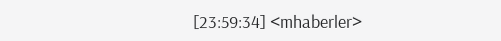[23:59:34] <mhaberler>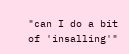"can I do a bit of 'insalling'"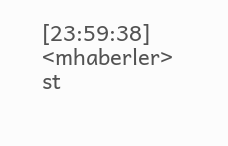[23:59:38] <mhaberler> st